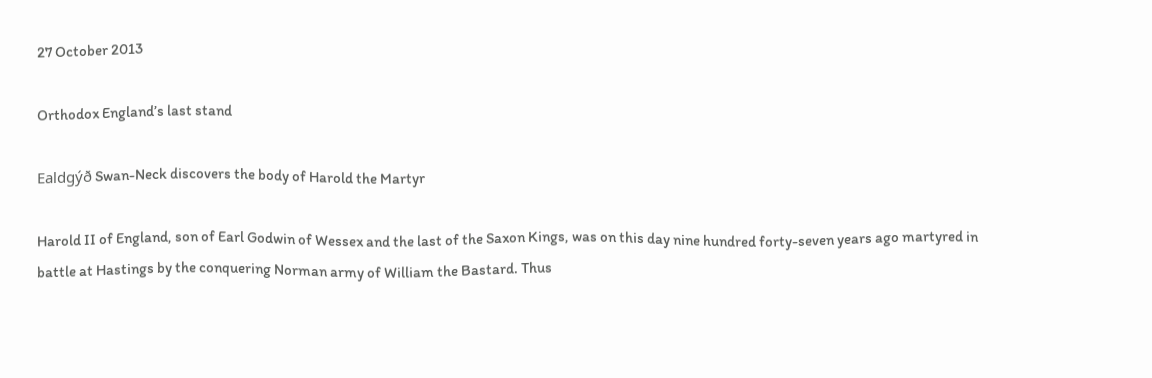27 October 2013

Orthodox England’s last stand

Ealdgýð Swan-Neck discovers the body of Harold the Martyr

Harold II of England, son of Earl Godwin of Wessex and the last of the Saxon Kings, was on this day nine hundred forty-seven years ago martyred in battle at Hastings by the conquering Norman army of William the Bastard. Thus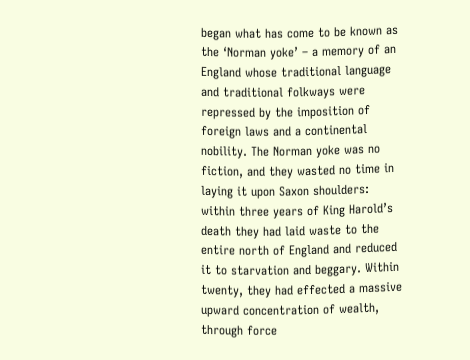began what has come to be known as the ‘Norman yoke’ – a memory of an England whose traditional language and traditional folkways were repressed by the imposition of foreign laws and a continental nobility. The Norman yoke was no fiction, and they wasted no time in laying it upon Saxon shoulders: within three years of King Harold’s death they had laid waste to the entire north of England and reduced it to starvation and beggary. Within twenty, they had effected a massive upward concentration of wealth, through force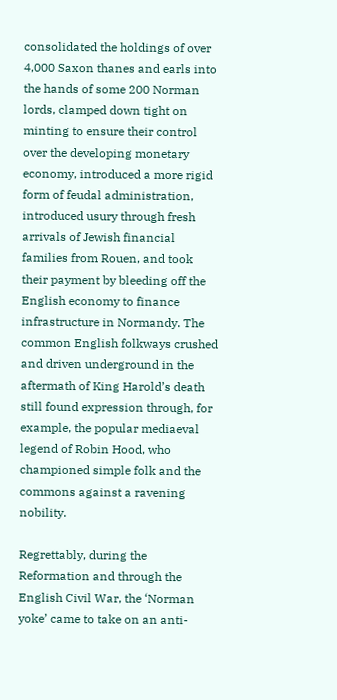consolidated the holdings of over 4,000 Saxon thanes and earls into the hands of some 200 Norman lords, clamped down tight on minting to ensure their control over the developing monetary economy, introduced a more rigid form of feudal administration, introduced usury through fresh arrivals of Jewish financial families from Rouen, and took their payment by bleeding off the English economy to finance infrastructure in Normandy. The common English folkways crushed and driven underground in the aftermath of King Harold’s death still found expression through, for example, the popular mediaeval legend of Robin Hood, who championed simple folk and the commons against a ravening nobility.

Regrettably, during the Reformation and through the English Civil War, the ‘Norman yoke’ came to take on an anti-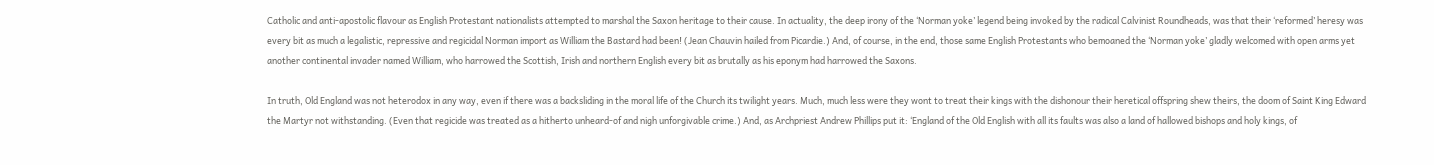Catholic and anti-apostolic flavour as English Protestant nationalists attempted to marshal the Saxon heritage to their cause. In actuality, the deep irony of the ‘Norman yoke’ legend being invoked by the radical Calvinist Roundheads, was that their ‘reformed’ heresy was every bit as much a legalistic, repressive and regicidal Norman import as William the Bastard had been! (Jean Chauvin hailed from Picardie.) And, of course, in the end, those same English Protestants who bemoaned the ‘Norman yoke’ gladly welcomed with open arms yet another continental invader named William, who harrowed the Scottish, Irish and northern English every bit as brutally as his eponym had harrowed the Saxons.

In truth, Old England was not heterodox in any way, even if there was a backsliding in the moral life of the Church its twilight years. Much, much less were they wont to treat their kings with the dishonour their heretical offspring shew theirs, the doom of Saint King Edward the Martyr not withstanding. (Even that regicide was treated as a hitherto unheard-of and nigh unforgivable crime.) And, as Archpriest Andrew Phillips put it: ‘England of the Old English with all its faults was also a land of hallowed bishops and holy kings, of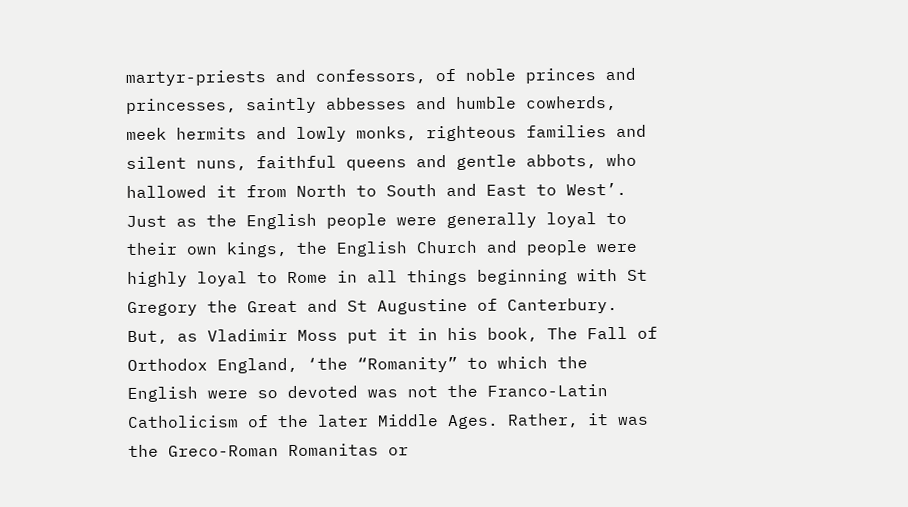martyr-priests and confessors, of noble princes and princesses, saintly abbesses and humble cowherds, meek hermits and lowly monks, righteous families and silent nuns, faithful queens and gentle abbots, who hallowed it from North to South and East to West’. Just as the English people were generally loyal to their own kings, the English Church and people were highly loyal to Rome in all things beginning with St Gregory the Great and St Augustine of Canterbury. But, as Vladimir Moss put it in his book, The Fall of Orthodox England, ‘the “Romanity” to which the English were so devoted was not the Franco-Latin Catholicism of the later Middle Ages. Rather, it was the Greco-Roman Romanitas or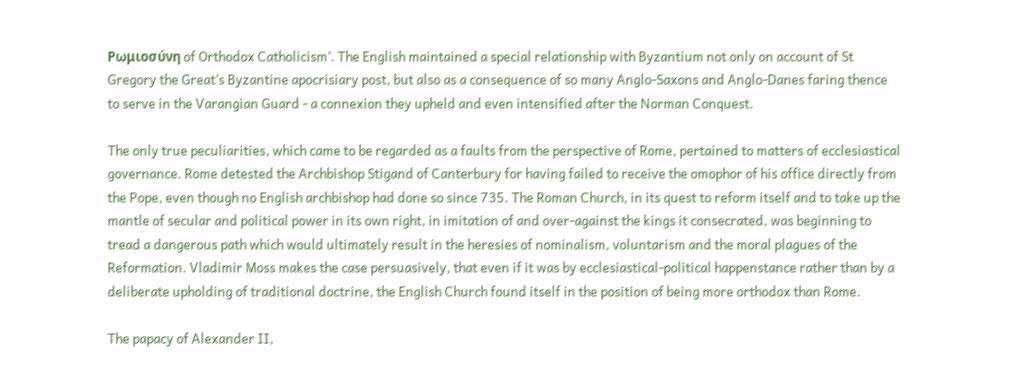Ρωμιοσύνη of Orthodox Catholicism’. The English maintained a special relationship with Byzantium not only on account of St Gregory the Great’s Byzantine apocrisiary post, but also as a consequence of so many Anglo-Saxons and Anglo-Danes faring thence to serve in the Varangian Guard - a connexion they upheld and even intensified after the Norman Conquest.

The only true peculiarities, which came to be regarded as a faults from the perspective of Rome, pertained to matters of ecclesiastical governance. Rome detested the Archbishop Stigand of Canterbury for having failed to receive the omophor of his office directly from the Pope, even though no English archbishop had done so since 735. The Roman Church, in its quest to reform itself and to take up the mantle of secular and political power in its own right, in imitation of and over-against the kings it consecrated, was beginning to tread a dangerous path which would ultimately result in the heresies of nominalism, voluntarism and the moral plagues of the Reformation. Vladimir Moss makes the case persuasively, that even if it was by ecclesiastical-political happenstance rather than by a deliberate upholding of traditional doctrine, the English Church found itself in the position of being more orthodox than Rome.

The papacy of Alexander II,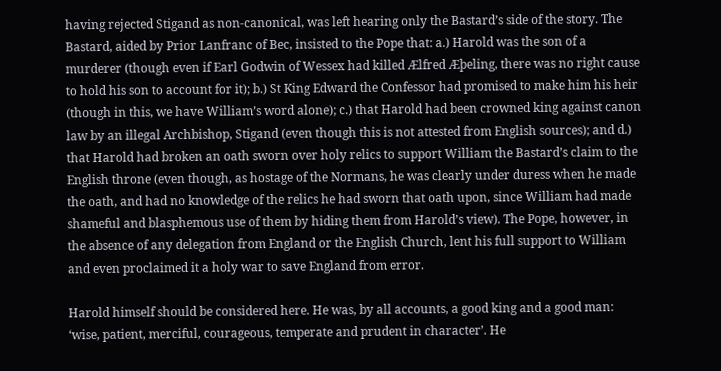having rejected Stigand as non-canonical, was left hearing only the Bastard’s side of the story. The Bastard, aided by Prior Lanfranc of Bec, insisted to the Pope that: a.) Harold was the son of a murderer (though even if Earl Godwin of Wessex had killed Ælfred Æþeling, there was no right cause to hold his son to account for it); b.) St King Edward the Confessor had promised to make him his heir (though in this, we have William’s word alone); c.) that Harold had been crowned king against canon law by an illegal Archbishop, Stigand (even though this is not attested from English sources); and d.) that Harold had broken an oath sworn over holy relics to support William the Bastard’s claim to the English throne (even though, as hostage of the Normans, he was clearly under duress when he made the oath, and had no knowledge of the relics he had sworn that oath upon, since William had made shameful and blasphemous use of them by hiding them from Harold’s view). The Pope, however, in the absence of any delegation from England or the English Church, lent his full support to William and even proclaimed it a holy war to save England from error.

Harold himself should be considered here. He was, by all accounts, a good king and a good man: ‘wise, patient, merciful, courageous, temperate and prudent in character’. He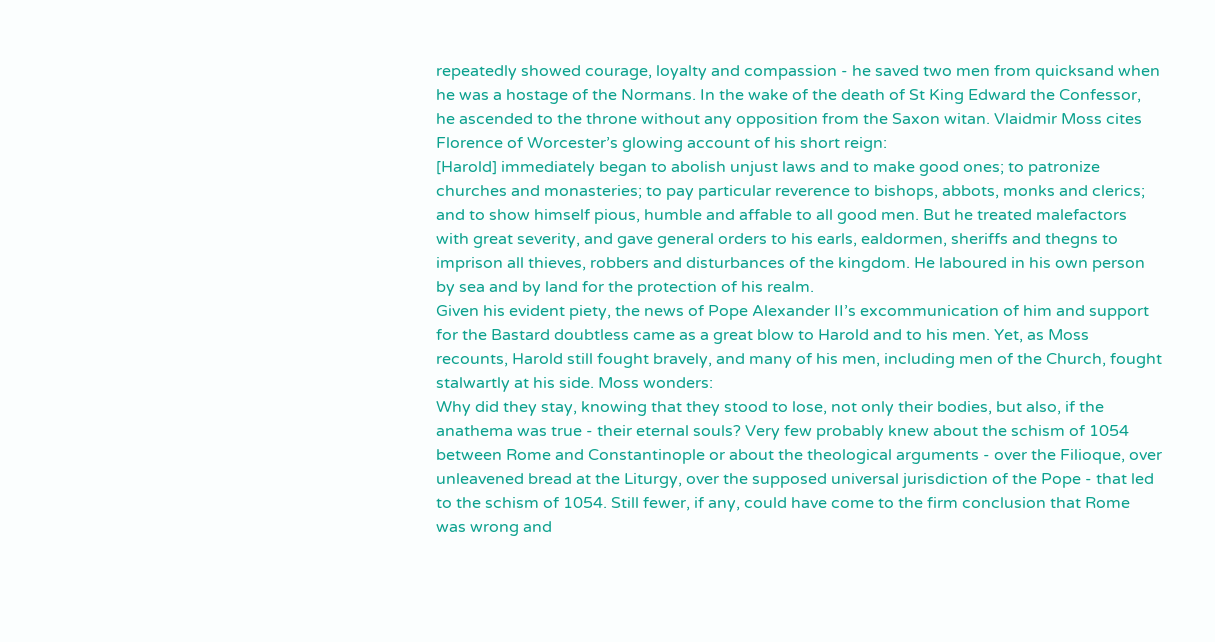repeatedly showed courage, loyalty and compassion - he saved two men from quicksand when he was a hostage of the Normans. In the wake of the death of St King Edward the Confessor, he ascended to the throne without any opposition from the Saxon witan. Vlaidmir Moss cites Florence of Worcester’s glowing account of his short reign:
[Harold] immediately began to abolish unjust laws and to make good ones; to patronize churches and monasteries; to pay particular reverence to bishops, abbots, monks and clerics; and to show himself pious, humble and affable to all good men. But he treated malefactors with great severity, and gave general orders to his earls, ealdormen, sheriffs and thegns to imprison all thieves, robbers and disturbances of the kingdom. He laboured in his own person by sea and by land for the protection of his realm.
Given his evident piety, the news of Pope Alexander II’s excommunication of him and support for the Bastard doubtless came as a great blow to Harold and to his men. Yet, as Moss recounts, Harold still fought bravely, and many of his men, including men of the Church, fought stalwartly at his side. Moss wonders:
Why did they stay, knowing that they stood to lose, not only their bodies, but also, if the anathema was true - their eternal souls? Very few probably knew about the schism of 1054 between Rome and Constantinople or about the theological arguments - over the Filioque, over unleavened bread at the Liturgy, over the supposed universal jurisdiction of the Pope - that led to the schism of 1054. Still fewer, if any, could have come to the firm conclusion that Rome was wrong and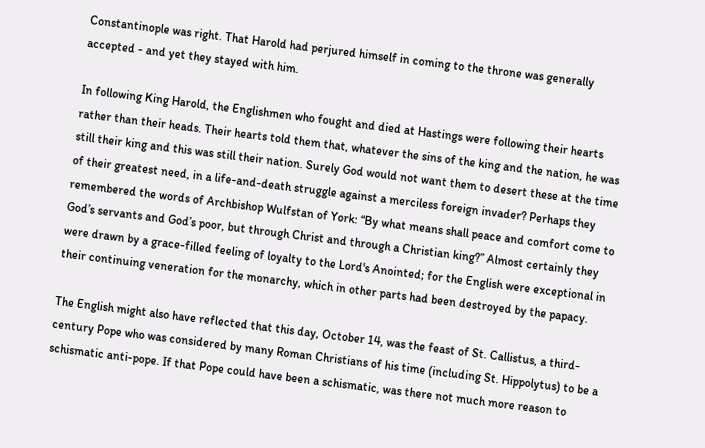Constantinople was right. That Harold had perjured himself in coming to the throne was generally accepted - and yet they stayed with him.

In following King Harold, the Englishmen who fought and died at Hastings were following their hearts rather than their heads. Their hearts told them that, whatever the sins of the king and the nation, he was still their king and this was still their nation. Surely God would not want them to desert these at the time of their greatest need, in a life-and-death struggle against a merciless foreign invader? Perhaps they remembered the words of Archbishop Wulfstan of York: “By what means shall peace and comfort come to God’s servants and God’s poor, but through Christ and through a Christian king?” Almost certainly they were drawn by a grace-filled feeling of loyalty to the Lord's Anointed; for the English were exceptional in their continuing veneration for the monarchy, which in other parts had been destroyed by the papacy.

The English might also have reflected that this day, October 14, was the feast of St. Callistus, a third-century Pope who was considered by many Roman Christians of his time (including St. Hippolytus) to be a schismatic anti-pope. If that Pope could have been a schismatic, was there not much more reason to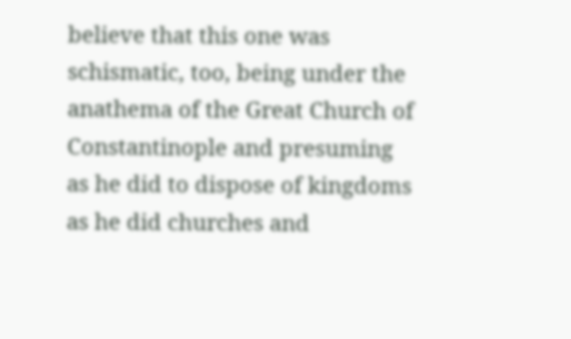believe that this one was schismatic, too, being under the anathema of the Great Church of Constantinople and presuming as he did to dispose of kingdoms as he did churches and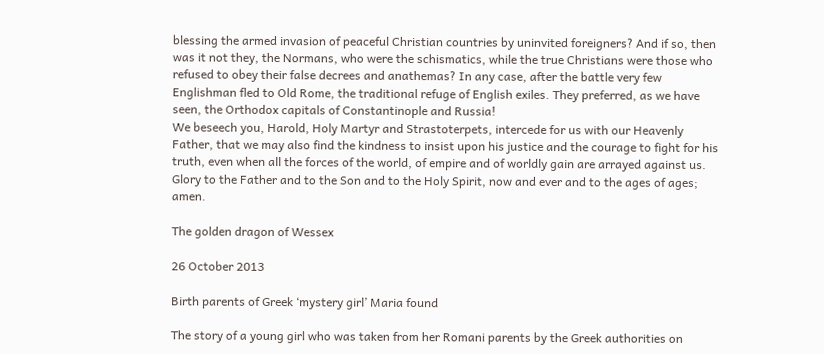blessing the armed invasion of peaceful Christian countries by uninvited foreigners? And if so, then was it not they, the Normans, who were the schismatics, while the true Christians were those who refused to obey their false decrees and anathemas? In any case, after the battle very few Englishman fled to Old Rome, the traditional refuge of English exiles. They preferred, as we have seen, the Orthodox capitals of Constantinople and Russia!
We beseech you, Harold, Holy Martyr and Strastoterpets, intercede for us with our Heavenly Father, that we may also find the kindness to insist upon his justice and the courage to fight for his truth, even when all the forces of the world, of empire and of worldly gain are arrayed against us. Glory to the Father and to the Son and to the Holy Spirit, now and ever and to the ages of ages; amen.

The golden dragon of Wessex

26 October 2013

Birth parents of Greek ‘mystery girl’ Maria found

The story of a young girl who was taken from her Romani parents by the Greek authorities on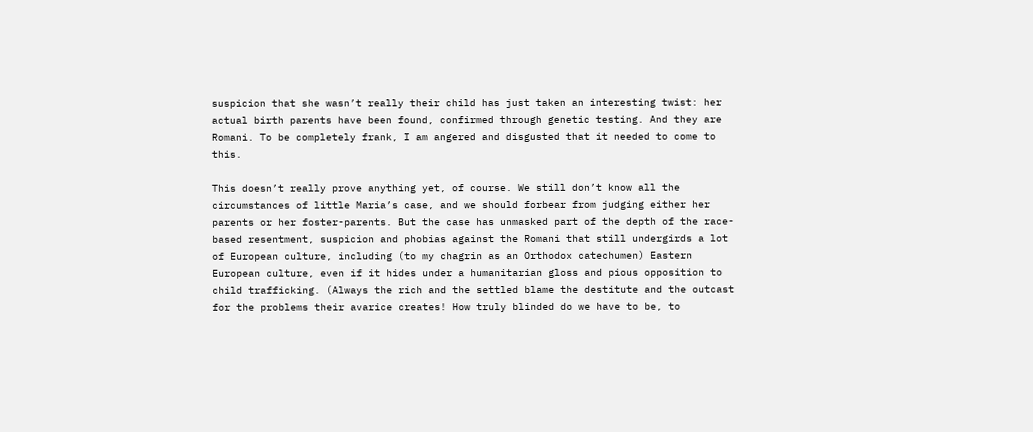suspicion that she wasn’t really their child has just taken an interesting twist: her actual birth parents have been found, confirmed through genetic testing. And they are Romani. To be completely frank, I am angered and disgusted that it needed to come to this.

This doesn’t really prove anything yet, of course. We still don’t know all the circumstances of little Maria’s case, and we should forbear from judging either her parents or her foster-parents. But the case has unmasked part of the depth of the race-based resentment, suspicion and phobias against the Romani that still undergirds a lot of European culture, including (to my chagrin as an Orthodox catechumen) Eastern European culture, even if it hides under a humanitarian gloss and pious opposition to child trafficking. (Always the rich and the settled blame the destitute and the outcast for the problems their avarice creates! How truly blinded do we have to be, to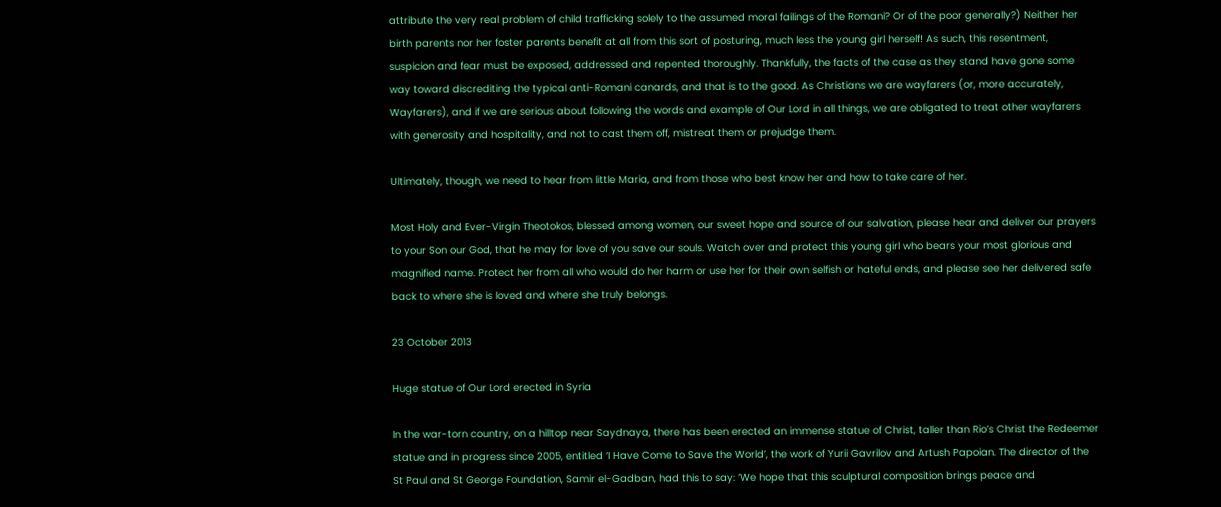attribute the very real problem of child trafficking solely to the assumed moral failings of the Romani? Or of the poor generally?) Neither her birth parents nor her foster parents benefit at all from this sort of posturing, much less the young girl herself! As such, this resentment, suspicion and fear must be exposed, addressed and repented thoroughly. Thankfully, the facts of the case as they stand have gone some way toward discrediting the typical anti-Romani canards, and that is to the good. As Christians we are wayfarers (or, more accurately, Wayfarers), and if we are serious about following the words and example of Our Lord in all things, we are obligated to treat other wayfarers with generosity and hospitality, and not to cast them off, mistreat them or prejudge them.

Ultimately, though, we need to hear from little Maria, and from those who best know her and how to take care of her.

Most Holy and Ever-Virgin Theotokos, blessed among women, our sweet hope and source of our salvation, please hear and deliver our prayers to your Son our God, that he may for love of you save our souls. Watch over and protect this young girl who bears your most glorious and magnified name. Protect her from all who would do her harm or use her for their own selfish or hateful ends, and please see her delivered safe back to where she is loved and where she truly belongs.

23 October 2013

Huge statue of Our Lord erected in Syria

In the war-torn country, on a hilltop near Saydnaya, there has been erected an immense statue of Christ, taller than Rio’s Christ the Redeemer statue and in progress since 2005, entitled ‘I Have Come to Save the World’, the work of Yurii Gavrilov and Artush Papoian. The director of the St Paul and St George Foundation, Samir el-Gadban, had this to say: ‘We hope that this sculptural composition brings peace and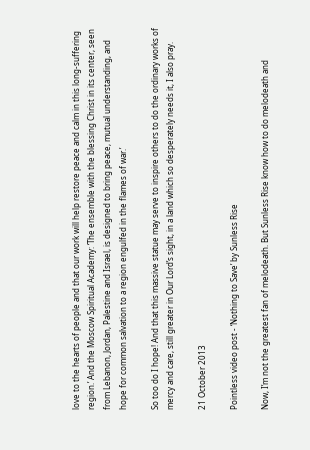love to the hearts of people and that our work will help restore peace and calm in this long-suffering region.’ And the Moscow Spiritual Academy: ‘The ensemble with the blessing Christ in its center, seen from Lebanon, Jordan, Palestine and Israel, is designed to bring peace, mutual understanding, and hope for common salvation to a region engulfed in the flames of war.’

So too do I hope! And that this massive statue may serve to inspire others to do the ordinary works of mercy and care, still greater in Our Lord’s sight, in a land which so desperately needs it, I also pray.

21 October 2013

Pointless video post - ‘Nothing to Save’ by Sunless Rise

Now, I’m not the greatest fan of melodeath. But Sunless Rise know how to do melodeath and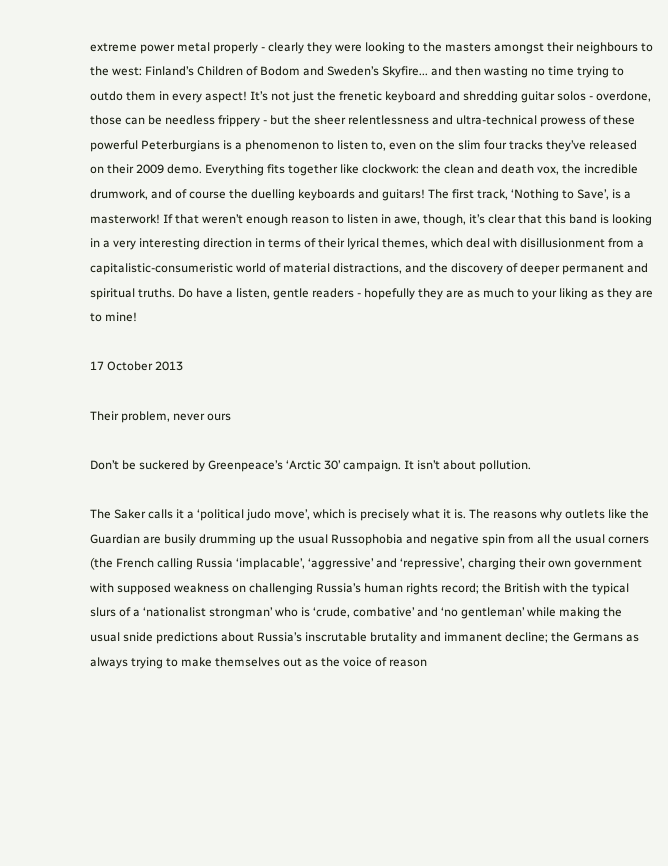extreme power metal properly - clearly they were looking to the masters amongst their neighbours to the west: Finland’s Children of Bodom and Sweden’s Skyfire... and then wasting no time trying to outdo them in every aspect! It’s not just the frenetic keyboard and shredding guitar solos - overdone, those can be needless frippery - but the sheer relentlessness and ultra-technical prowess of these powerful Peterburgians is a phenomenon to listen to, even on the slim four tracks they’ve released on their 2009 demo. Everything fits together like clockwork: the clean and death vox, the incredible drumwork, and of course the duelling keyboards and guitars! The first track, ‘Nothing to Save’, is a masterwork! If that weren’t enough reason to listen in awe, though, it’s clear that this band is looking in a very interesting direction in terms of their lyrical themes, which deal with disillusionment from a capitalistic-consumeristic world of material distractions, and the discovery of deeper permanent and spiritual truths. Do have a listen, gentle readers - hopefully they are as much to your liking as they are to mine!

17 October 2013

Their problem, never ours

Don’t be suckered by Greenpeace’s ‘Arctic 30’ campaign. It isn’t about pollution.

The Saker calls it a ‘political judo move’, which is precisely what it is. The reasons why outlets like the Guardian are busily drumming up the usual Russophobia and negative spin from all the usual corners (the French calling Russia ‘implacable’, ‘aggressive’ and ‘repressive’, charging their own government with supposed weakness on challenging Russia’s human rights record; the British with the typical slurs of a ‘nationalist strongman’ who is ‘crude, combative’ and ‘no gentleman’ while making the usual snide predictions about Russia’s inscrutable brutality and immanent decline; the Germans as always trying to make themselves out as the voice of reason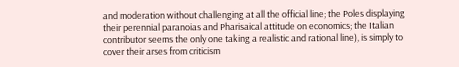and moderation without challenging at all the official line; the Poles displaying their perennial paranoias and Pharisaical attitude on economics; the Italian contributor seems the only one taking a realistic and rational line), is simply to cover their arses from criticism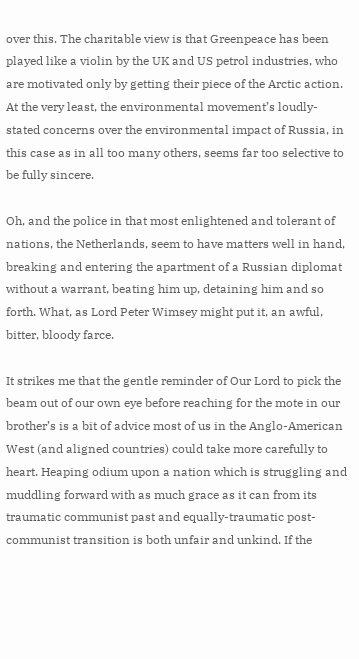over this. The charitable view is that Greenpeace has been played like a violin by the UK and US petrol industries, who are motivated only by getting their piece of the Arctic action. At the very least, the environmental movement’s loudly-stated concerns over the environmental impact of Russia, in this case as in all too many others, seems far too selective to be fully sincere.

Oh, and the police in that most enlightened and tolerant of nations, the Netherlands, seem to have matters well in hand, breaking and entering the apartment of a Russian diplomat without a warrant, beating him up, detaining him and so forth. What, as Lord Peter Wimsey might put it, an awful, bitter, bloody farce.

It strikes me that the gentle reminder of Our Lord to pick the beam out of our own eye before reaching for the mote in our brother’s is a bit of advice most of us in the Anglo-American West (and aligned countries) could take more carefully to heart. Heaping odium upon a nation which is struggling and muddling forward with as much grace as it can from its traumatic communist past and equally-traumatic post-communist transition is both unfair and unkind. If the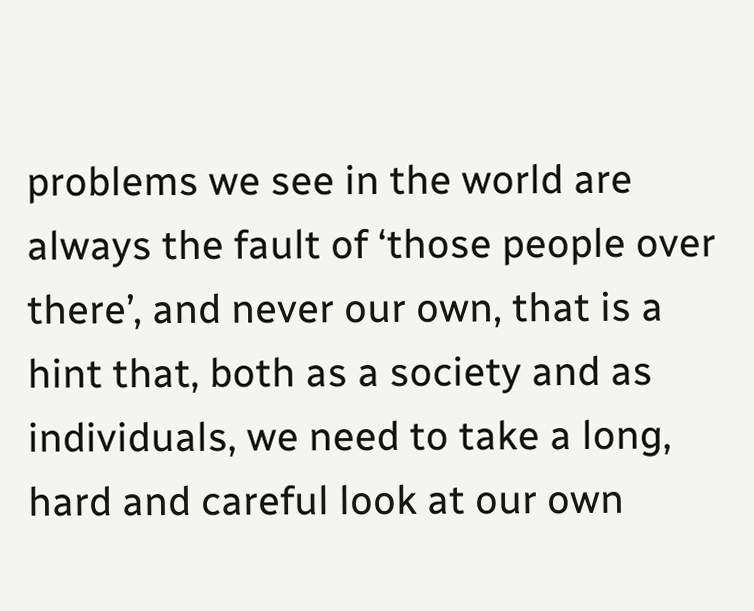problems we see in the world are always the fault of ‘those people over there’, and never our own, that is a hint that, both as a society and as individuals, we need to take a long, hard and careful look at our own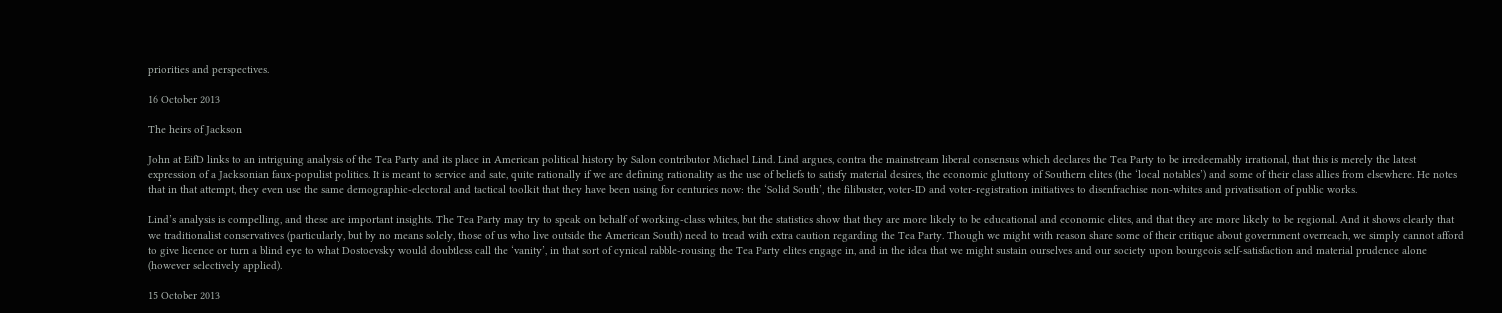priorities and perspectives.

16 October 2013

The heirs of Jackson

John at EifD links to an intriguing analysis of the Tea Party and its place in American political history by Salon contributor Michael Lind. Lind argues, contra the mainstream liberal consensus which declares the Tea Party to be irredeemably irrational, that this is merely the latest expression of a Jacksonian faux-populist politics. It is meant to service and sate, quite rationally if we are defining rationality as the use of beliefs to satisfy material desires, the economic gluttony of Southern elites (the ‘local notables’) and some of their class allies from elsewhere. He notes that in that attempt, they even use the same demographic-electoral and tactical toolkit that they have been using for centuries now: the ‘Solid South’, the filibuster, voter-ID and voter-registration initiatives to disenfrachise non-whites and privatisation of public works.

Lind’s analysis is compelling, and these are important insights. The Tea Party may try to speak on behalf of working-class whites, but the statistics show that they are more likely to be educational and economic elites, and that they are more likely to be regional. And it shows clearly that we traditionalist conservatives (particularly, but by no means solely, those of us who live outside the American South) need to tread with extra caution regarding the Tea Party. Though we might with reason share some of their critique about government overreach, we simply cannot afford to give licence or turn a blind eye to what Dostoevsky would doubtless call the ‘vanity’, in that sort of cynical rabble-rousing the Tea Party elites engage in, and in the idea that we might sustain ourselves and our society upon bourgeois self-satisfaction and material prudence alone (however selectively applied).

15 October 2013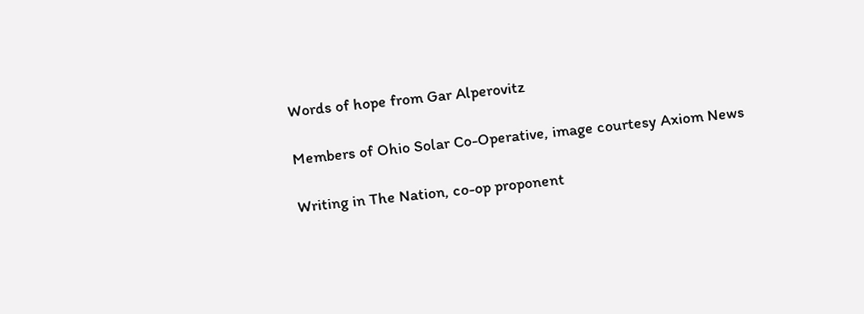Words of hope from Gar Alperovitz

Members of Ohio Solar Co-Operative, image courtesy Axiom News

Writing in The Nation, co-op proponent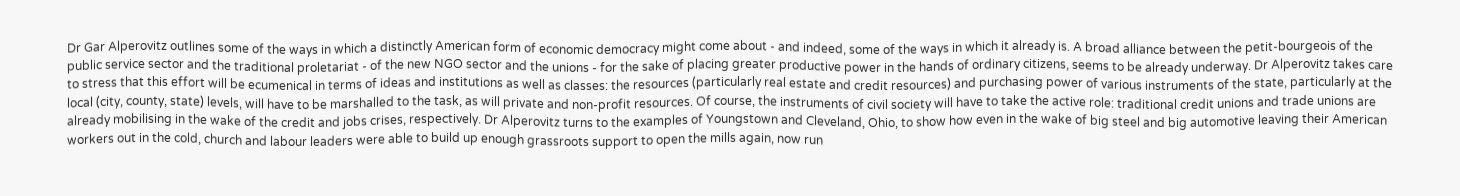Dr Gar Alperovitz outlines some of the ways in which a distinctly American form of economic democracy might come about - and indeed, some of the ways in which it already is. A broad alliance between the petit-bourgeois of the public service sector and the traditional proletariat - of the new NGO sector and the unions - for the sake of placing greater productive power in the hands of ordinary citizens, seems to be already underway. Dr Alperovitz takes care to stress that this effort will be ecumenical in terms of ideas and institutions as well as classes: the resources (particularly real estate and credit resources) and purchasing power of various instruments of the state, particularly at the local (city, county, state) levels, will have to be marshalled to the task, as will private and non-profit resources. Of course, the instruments of civil society will have to take the active role: traditional credit unions and trade unions are already mobilising in the wake of the credit and jobs crises, respectively. Dr Alperovitz turns to the examples of Youngstown and Cleveland, Ohio, to show how even in the wake of big steel and big automotive leaving their American workers out in the cold, church and labour leaders were able to build up enough grassroots support to open the mills again, now run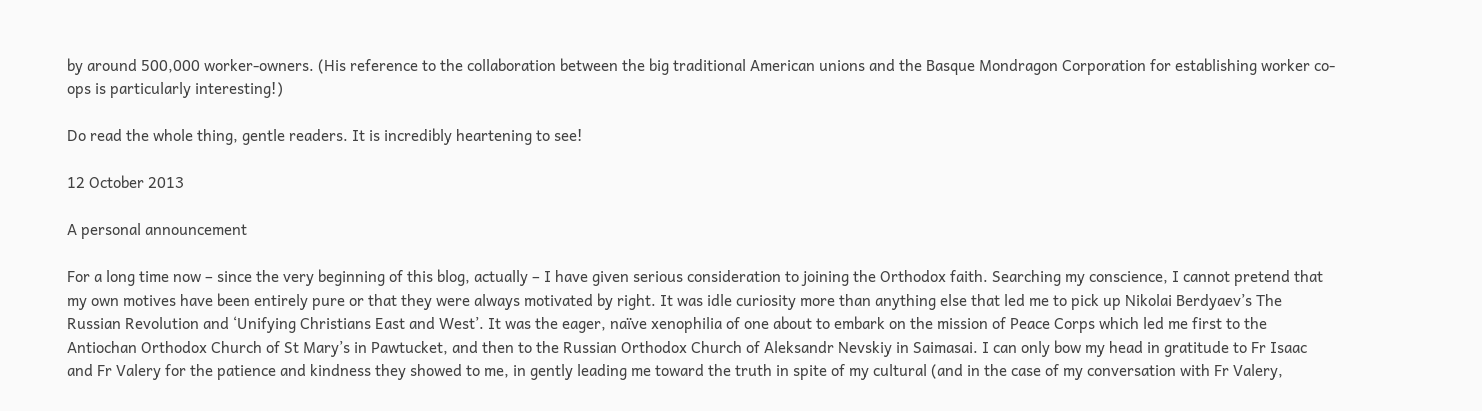by around 500,000 worker-owners. (His reference to the collaboration between the big traditional American unions and the Basque Mondragon Corporation for establishing worker co-ops is particularly interesting!)

Do read the whole thing, gentle readers. It is incredibly heartening to see!

12 October 2013

A personal announcement

For a long time now – since the very beginning of this blog, actually – I have given serious consideration to joining the Orthodox faith. Searching my conscience, I cannot pretend that my own motives have been entirely pure or that they were always motivated by right. It was idle curiosity more than anything else that led me to pick up Nikolai Berdyaev’s The Russian Revolution and ‘Unifying Christians East and West’. It was the eager, naïve xenophilia of one about to embark on the mission of Peace Corps which led me first to the Antiochan Orthodox Church of St Mary’s in Pawtucket, and then to the Russian Orthodox Church of Aleksandr Nevskiy in Saimasai. I can only bow my head in gratitude to Fr Isaac and Fr Valery for the patience and kindness they showed to me, in gently leading me toward the truth in spite of my cultural (and in the case of my conversation with Fr Valery,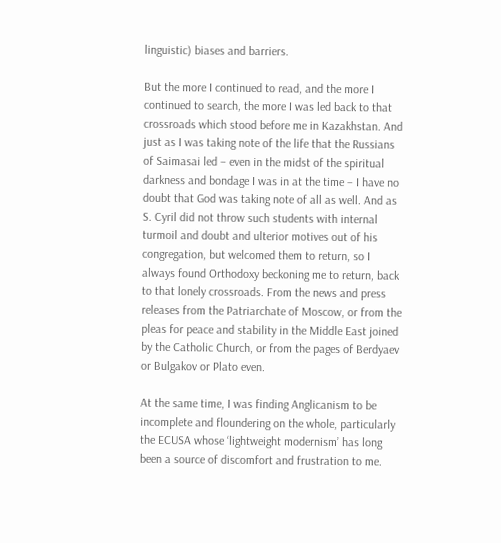linguistic) biases and barriers.

But the more I continued to read, and the more I continued to search, the more I was led back to that crossroads which stood before me in Kazakhstan. And just as I was taking note of the life that the Russians of Saimasai led – even in the midst of the spiritual darkness and bondage I was in at the time – I have no doubt that God was taking note of all as well. And as S. Cyril did not throw such students with internal turmoil and doubt and ulterior motives out of his congregation, but welcomed them to return, so I always found Orthodoxy beckoning me to return, back to that lonely crossroads. From the news and press releases from the Patriarchate of Moscow, or from the pleas for peace and stability in the Middle East joined by the Catholic Church, or from the pages of Berdyaev or Bulgakov or Plato even.

At the same time, I was finding Anglicanism to be incomplete and floundering on the whole, particularly the ECUSA whose ‘lightweight modernism’ has long been a source of discomfort and frustration to me.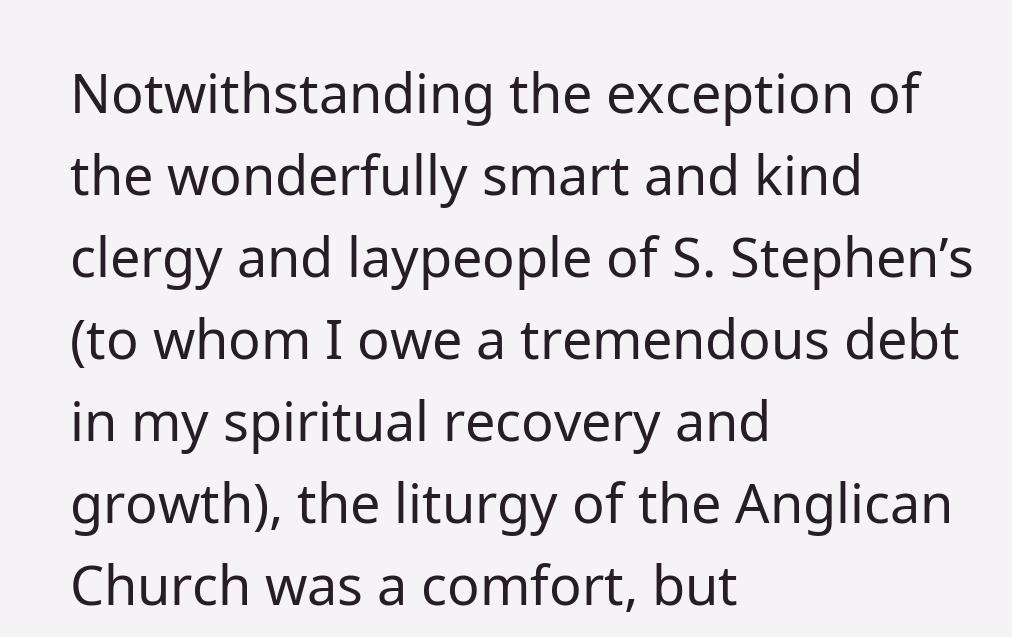Notwithstanding the exception of the wonderfully smart and kind clergy and laypeople of S. Stephen’s (to whom I owe a tremendous debt in my spiritual recovery and growth), the liturgy of the Anglican Church was a comfort, but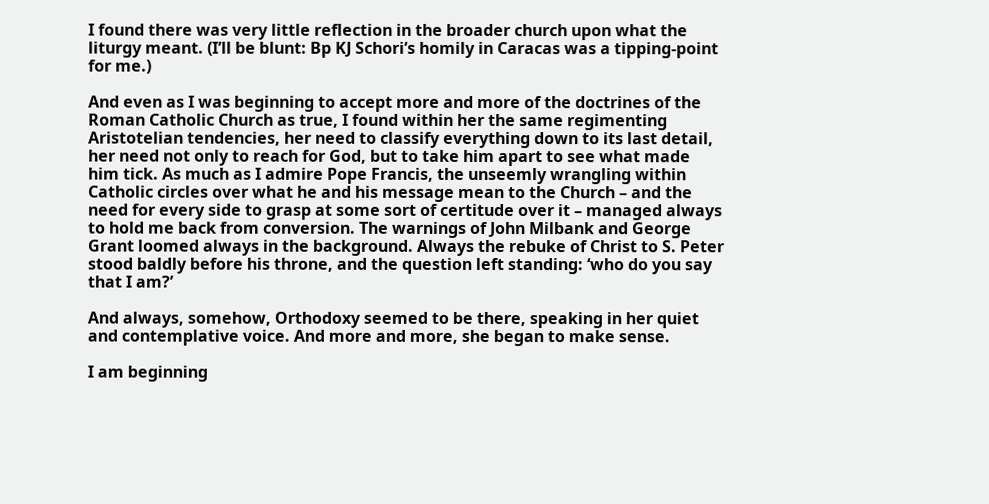I found there was very little reflection in the broader church upon what the liturgy meant. (I’ll be blunt: Bp KJ Schori’s homily in Caracas was a tipping-point for me.)

And even as I was beginning to accept more and more of the doctrines of the Roman Catholic Church as true, I found within her the same regimenting Aristotelian tendencies, her need to classify everything down to its last detail, her need not only to reach for God, but to take him apart to see what made him tick. As much as I admire Pope Francis, the unseemly wrangling within Catholic circles over what he and his message mean to the Church – and the need for every side to grasp at some sort of certitude over it – managed always to hold me back from conversion. The warnings of John Milbank and George Grant loomed always in the background. Always the rebuke of Christ to S. Peter stood baldly before his throne, and the question left standing: ‘who do you say that I am?’

And always, somehow, Orthodoxy seemed to be there, speaking in her quiet and contemplative voice. And more and more, she began to make sense.

I am beginning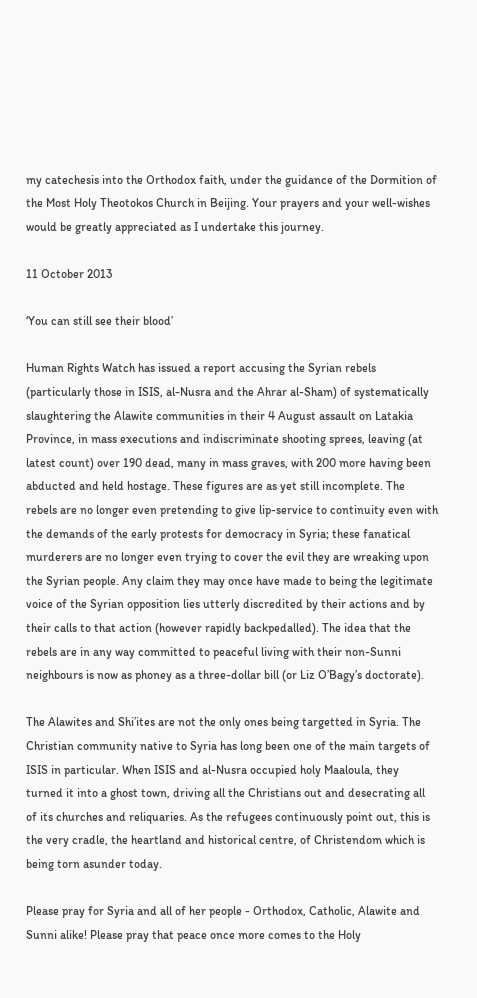my catechesis into the Orthodox faith, under the guidance of the Dormition of the Most Holy Theotokos Church in Beijing. Your prayers and your well-wishes would be greatly appreciated as I undertake this journey.

11 October 2013

‘You can still see their blood’

Human Rights Watch has issued a report accusing the Syrian rebels (particularly those in ISIS, al-Nusra and the Ahrar al-Sham) of systematically slaughtering the Alawite communities in their 4 August assault on Latakia Province, in mass executions and indiscriminate shooting sprees, leaving (at latest count) over 190 dead, many in mass graves, with 200 more having been abducted and held hostage. These figures are as yet still incomplete. The rebels are no longer even pretending to give lip-service to continuity even with the demands of the early protests for democracy in Syria; these fanatical murderers are no longer even trying to cover the evil they are wreaking upon the Syrian people. Any claim they may once have made to being the legitimate voice of the Syrian opposition lies utterly discredited by their actions and by their calls to that action (however rapidly backpedalled). The idea that the rebels are in any way committed to peaceful living with their non-Sunni neighbours is now as phoney as a three-dollar bill (or Liz O’Bagy’s doctorate).

The Alawites and Shi’ites are not the only ones being targetted in Syria. The Christian community native to Syria has long been one of the main targets of ISIS in particular. When ISIS and al-Nusra occupied holy Maaloula, they turned it into a ghost town, driving all the Christians out and desecrating all of its churches and reliquaries. As the refugees continuously point out, this is the very cradle, the heartland and historical centre, of Christendom which is being torn asunder today.

Please pray for Syria and all of her people - Orthodox, Catholic, Alawite and Sunni alike! Please pray that peace once more comes to the Holy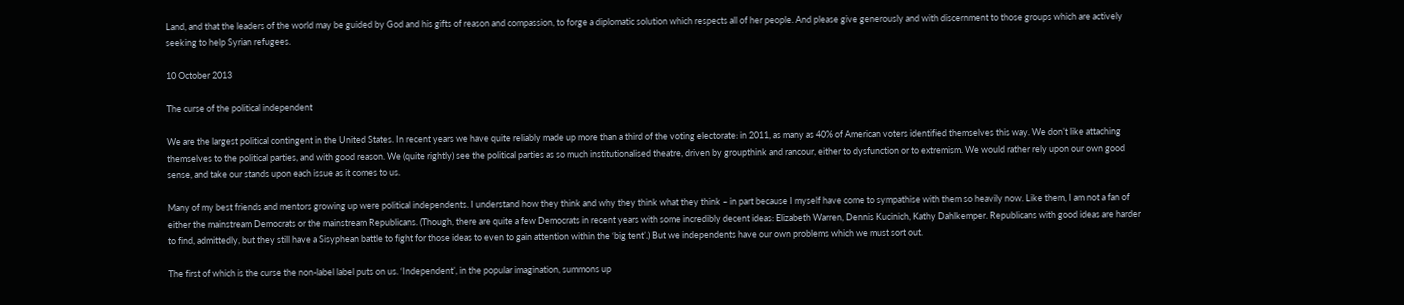Land, and that the leaders of the world may be guided by God and his gifts of reason and compassion, to forge a diplomatic solution which respects all of her people. And please give generously and with discernment to those groups which are actively seeking to help Syrian refugees.

10 October 2013

The curse of the political independent

We are the largest political contingent in the United States. In recent years we have quite reliably made up more than a third of the voting electorate: in 2011, as many as 40% of American voters identified themselves this way. We don’t like attaching themselves to the political parties, and with good reason. We (quite rightly) see the political parties as so much institutionalised theatre, driven by groupthink and rancour, either to dysfunction or to extremism. We would rather rely upon our own good sense, and take our stands upon each issue as it comes to us.

Many of my best friends and mentors growing up were political independents. I understand how they think and why they think what they think – in part because I myself have come to sympathise with them so heavily now. Like them, I am not a fan of either the mainstream Democrats or the mainstream Republicans. (Though, there are quite a few Democrats in recent years with some incredibly decent ideas: Elizabeth Warren, Dennis Kucinich, Kathy Dahlkemper. Republicans with good ideas are harder to find, admittedly, but they still have a Sisyphean battle to fight for those ideas to even to gain attention within the ‘big tent’.) But we independents have our own problems which we must sort out.

The first of which is the curse the non-label label puts on us. ‘Independent’, in the popular imagination, summons up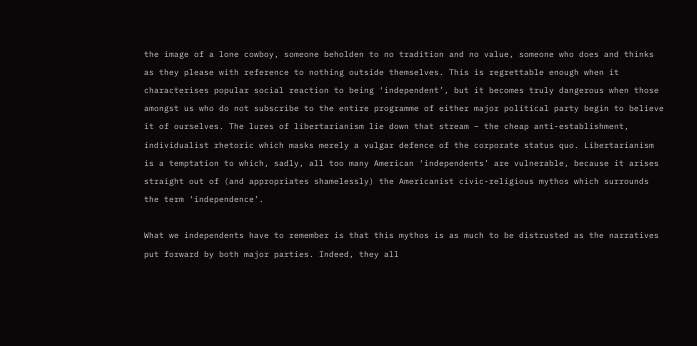the image of a lone cowboy, someone beholden to no tradition and no value, someone who does and thinks as they please with reference to nothing outside themselves. This is regrettable enough when it characterises popular social reaction to being ‘independent’, but it becomes truly dangerous when those amongst us who do not subscribe to the entire programme of either major political party begin to believe it of ourselves. The lures of libertarianism lie down that stream – the cheap anti-establishment, individualist rhetoric which masks merely a vulgar defence of the corporate status quo. Libertarianism is a temptation to which, sadly, all too many American ‘independents’ are vulnerable, because it arises straight out of (and appropriates shamelessly) the Americanist civic-religious mythos which surrounds the term ‘independence’.

What we independents have to remember is that this mythos is as much to be distrusted as the narratives put forward by both major parties. Indeed, they all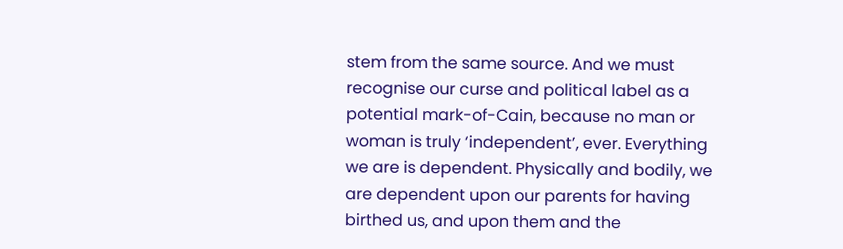stem from the same source. And we must recognise our curse and political label as a potential mark-of-Cain, because no man or woman is truly ‘independent’, ever. Everything we are is dependent. Physically and bodily, we are dependent upon our parents for having birthed us, and upon them and the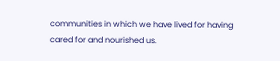communities in which we have lived for having cared for and nourished us.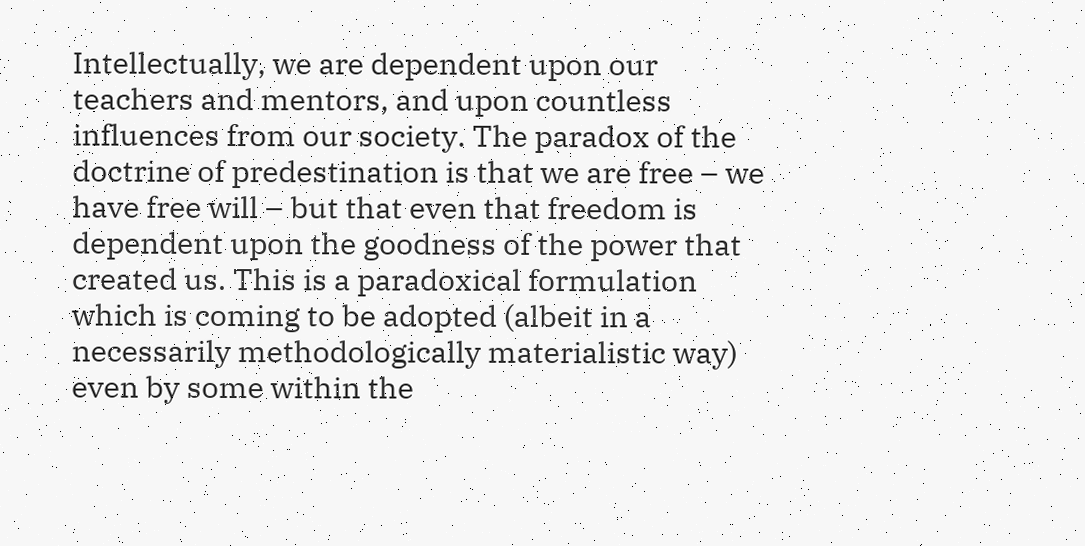Intellectually, we are dependent upon our teachers and mentors, and upon countless influences from our society. The paradox of the doctrine of predestination is that we are free – we have free will – but that even that freedom is dependent upon the goodness of the power that created us. This is a paradoxical formulation which is coming to be adopted (albeit in a necessarily methodologically materialistic way) even by some within the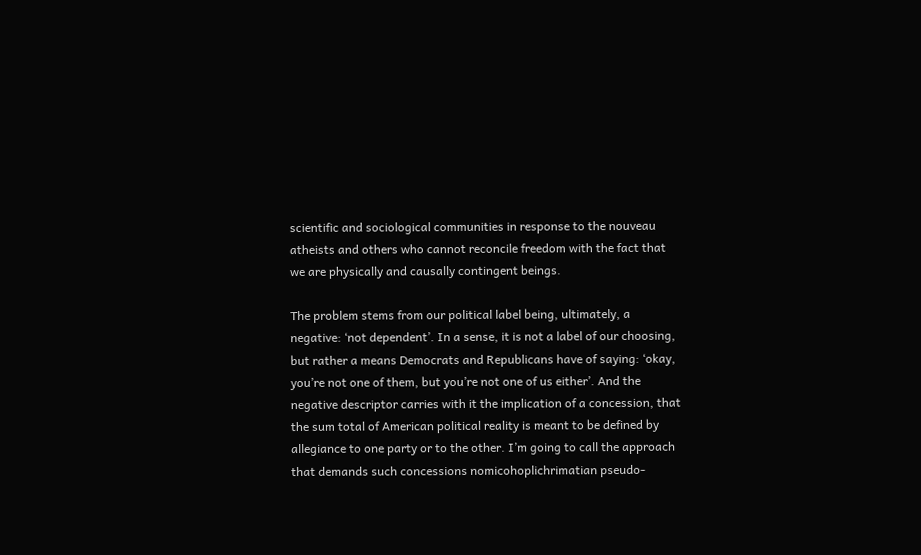scientific and sociological communities in response to the nouveau atheists and others who cannot reconcile freedom with the fact that we are physically and causally contingent beings.

The problem stems from our political label being, ultimately, a negative: ‘not dependent’. In a sense, it is not a label of our choosing, but rather a means Democrats and Republicans have of saying: ‘okay, you’re not one of them, but you’re not one of us either’. And the negative descriptor carries with it the implication of a concession, that the sum total of American political reality is meant to be defined by allegiance to one party or to the other. I’m going to call the approach that demands such concessions nomicohoplichrimatian pseudo-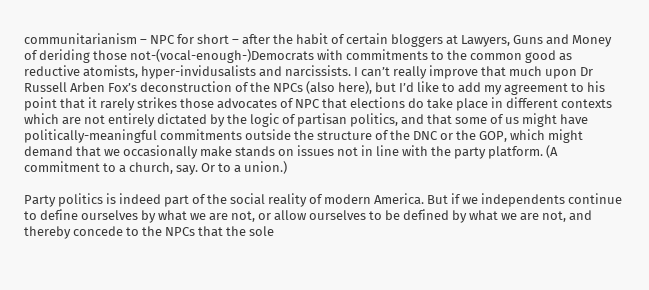communitarianism – NPC for short – after the habit of certain bloggers at Lawyers, Guns and Money of deriding those not-(vocal-enough-)Democrats with commitments to the common good as reductive atomists, hyper-invidusalists and narcissists. I can’t really improve that much upon Dr Russell Arben Fox’s deconstruction of the NPCs (also here), but I’d like to add my agreement to his point that it rarely strikes those advocates of NPC that elections do take place in different contexts which are not entirely dictated by the logic of partisan politics, and that some of us might have politically-meaningful commitments outside the structure of the DNC or the GOP, which might demand that we occasionally make stands on issues not in line with the party platform. (A commitment to a church, say. Or to a union.)

Party politics is indeed part of the social reality of modern America. But if we independents continue to define ourselves by what we are not, or allow ourselves to be defined by what we are not, and thereby concede to the NPCs that the sole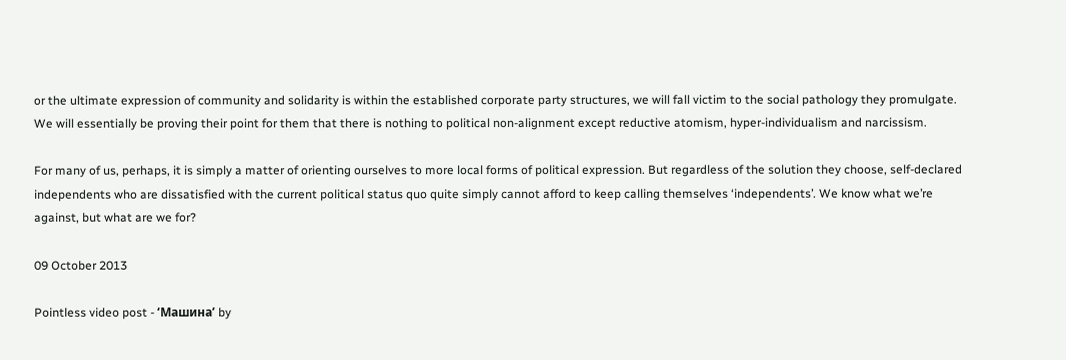or the ultimate expression of community and solidarity is within the established corporate party structures, we will fall victim to the social pathology they promulgate. We will essentially be proving their point for them that there is nothing to political non-alignment except reductive atomism, hyper-individualism and narcissism.

For many of us, perhaps, it is simply a matter of orienting ourselves to more local forms of political expression. But regardless of the solution they choose, self-declared independents who are dissatisfied with the current political status quo quite simply cannot afford to keep calling themselves ‘independents’. We know what we’re against, but what are we for?

09 October 2013

Pointless video post - ‘Машина’ by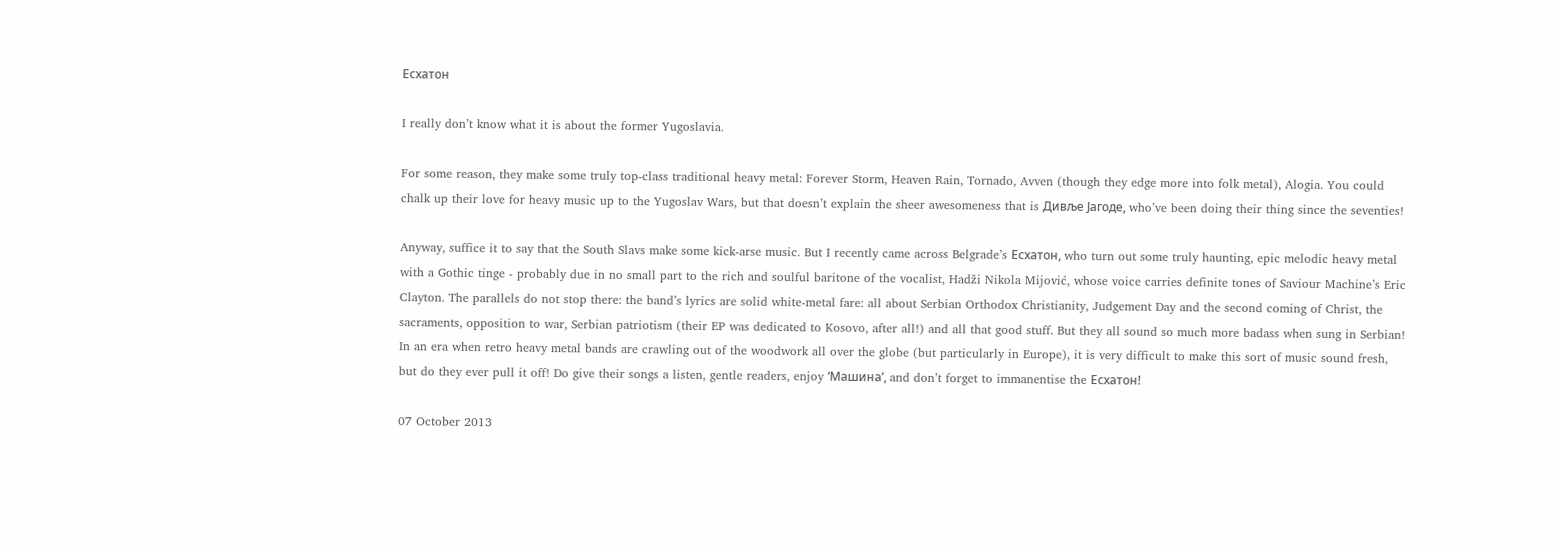Есхатон

I really don’t know what it is about the former Yugoslavia.

For some reason, they make some truly top-class traditional heavy metal: Forever Storm, Heaven Rain, Tornado, Avven (though they edge more into folk metal), Alogia. You could chalk up their love for heavy music up to the Yugoslav Wars, but that doesn’t explain the sheer awesomeness that is Дивље Јагоде, who’ve been doing their thing since the seventies!

Anyway, suffice it to say that the South Slavs make some kick-arse music. But I recently came across Belgrade’s Есхатон, who turn out some truly haunting, epic melodic heavy metal with a Gothic tinge - probably due in no small part to the rich and soulful baritone of the vocalist, Hadži Nikola Mijović, whose voice carries definite tones of Saviour Machine’s Eric Clayton. The parallels do not stop there: the band’s lyrics are solid white-metal fare: all about Serbian Orthodox Christianity, Judgement Day and the second coming of Christ, the sacraments, opposition to war, Serbian patriotism (their EP was dedicated to Kosovo, after all!) and all that good stuff. But they all sound so much more badass when sung in Serbian! In an era when retro heavy metal bands are crawling out of the woodwork all over the globe (but particularly in Europe), it is very difficult to make this sort of music sound fresh, but do they ever pull it off! Do give their songs a listen, gentle readers, enjoy ‘Машина’, and don’t forget to immanentise the Есхатон!

07 October 2013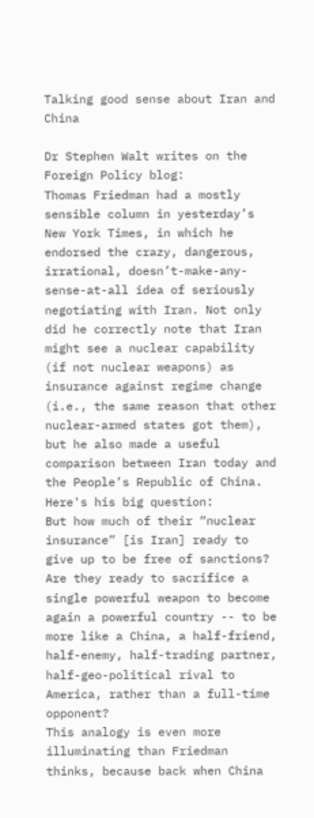Talking good sense about Iran and China

Dr Stephen Walt writes on the Foreign Policy blog:
Thomas Friedman had a mostly sensible column in yesterday’s New York Times, in which he endorsed the crazy, dangerous, irrational, doesn’t-make-any-sense-at-all idea of seriously negotiating with Iran. Not only did he correctly note that Iran might see a nuclear capability (if not nuclear weapons) as insurance against regime change (i.e., the same reason that other nuclear-armed states got them), but he also made a useful comparison between Iran today and the People’s Republic of China. Here's his big question:
But how much of their “nuclear insurance” [is Iran] ready to give up to be free of sanctions? Are they ready to sacrifice a single powerful weapon to become again a powerful country -- to be more like a China, a half-friend, half-enemy, half-trading partner, half-geo-political rival to America, rather than a full-time opponent?
This analogy is even more illuminating than Friedman thinks, because back when China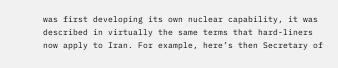was first developing its own nuclear capability, it was described in virtually the same terms that hard-liners now apply to Iran. For example, here’s then Secretary of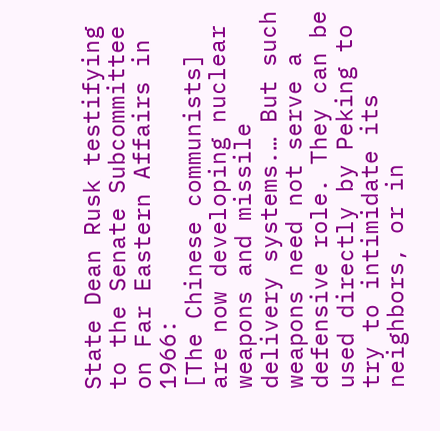State Dean Rusk testifying to the Senate Subcommittee on Far Eastern Affairs in 1966:
[The Chinese communists] are now developing nuclear weapons and missile delivery systems.… But such weapons need not serve a defensive role. They can be used directly by Peking to try to intimidate its neighbors, or in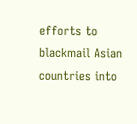efforts to blackmail Asian countries into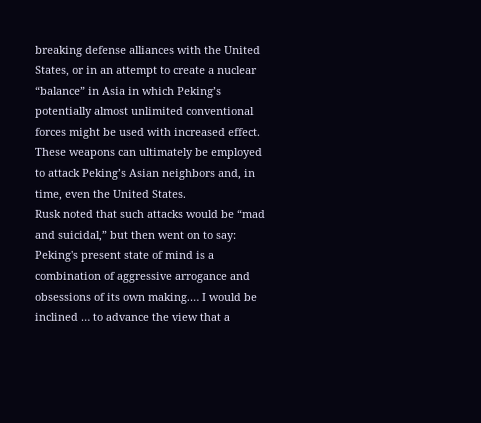breaking defense alliances with the United States, or in an attempt to create a nuclear “balance” in Asia in which Peking’s potentially almost unlimited conventional forces might be used with increased effect. These weapons can ultimately be employed to attack Peking’s Asian neighbors and, in time, even the United States.
Rusk noted that such attacks would be “mad and suicidal,” but then went on to say:
Peking's present state of mind is a combination of aggressive arrogance and obsessions of its own making.… I would be inclined … to advance the view that a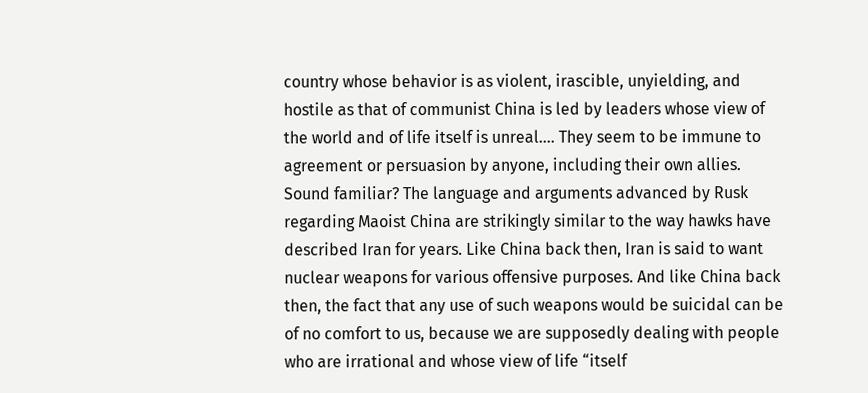country whose behavior is as violent, irascible, unyielding, and hostile as that of communist China is led by leaders whose view of the world and of life itself is unreal.… They seem to be immune to agreement or persuasion by anyone, including their own allies.
Sound familiar? The language and arguments advanced by Rusk regarding Maoist China are strikingly similar to the way hawks have described Iran for years. Like China back then, Iran is said to want nuclear weapons for various offensive purposes. And like China back then, the fact that any use of such weapons would be suicidal can be of no comfort to us, because we are supposedly dealing with people who are irrational and whose view of life “itself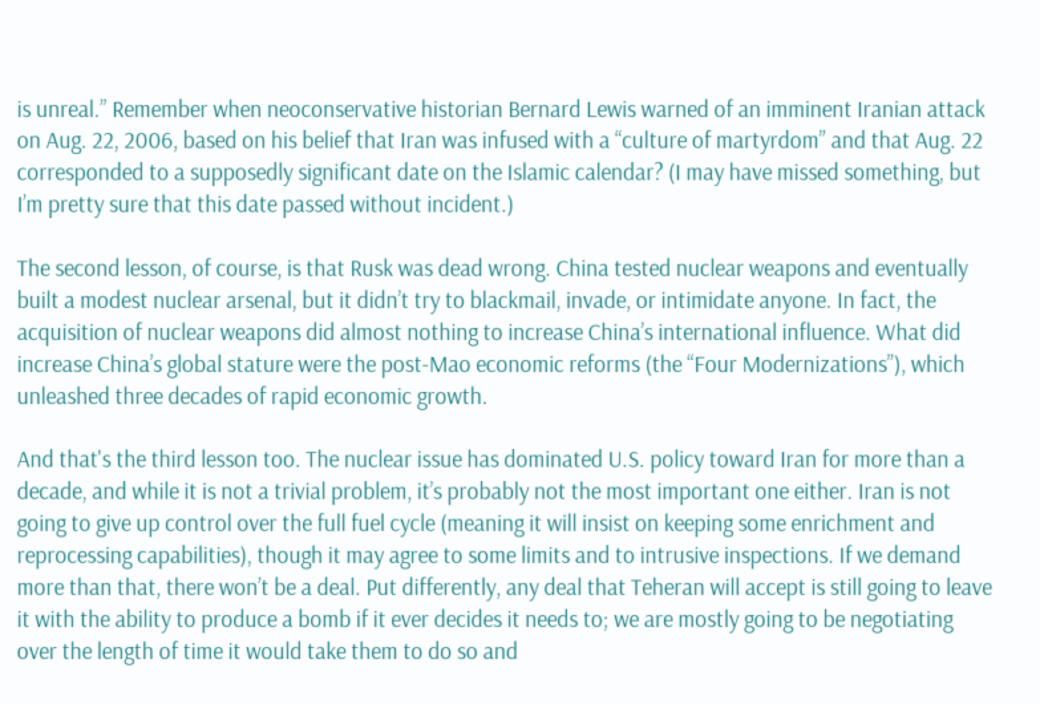is unreal.” Remember when neoconservative historian Bernard Lewis warned of an imminent Iranian attack on Aug. 22, 2006, based on his belief that Iran was infused with a “culture of martyrdom” and that Aug. 22 corresponded to a supposedly significant date on the Islamic calendar? (I may have missed something, but I’m pretty sure that this date passed without incident.)

The second lesson, of course, is that Rusk was dead wrong. China tested nuclear weapons and eventually built a modest nuclear arsenal, but it didn’t try to blackmail, invade, or intimidate anyone. In fact, the acquisition of nuclear weapons did almost nothing to increase China’s international influence. What did increase China’s global stature were the post-Mao economic reforms (the “Four Modernizations”), which unleashed three decades of rapid economic growth.

And that's the third lesson too. The nuclear issue has dominated U.S. policy toward Iran for more than a decade, and while it is not a trivial problem, it’s probably not the most important one either. Iran is not going to give up control over the full fuel cycle (meaning it will insist on keeping some enrichment and reprocessing capabilities), though it may agree to some limits and to intrusive inspections. If we demand more than that, there won’t be a deal. Put differently, any deal that Teheran will accept is still going to leave it with the ability to produce a bomb if it ever decides it needs to; we are mostly going to be negotiating over the length of time it would take them to do so and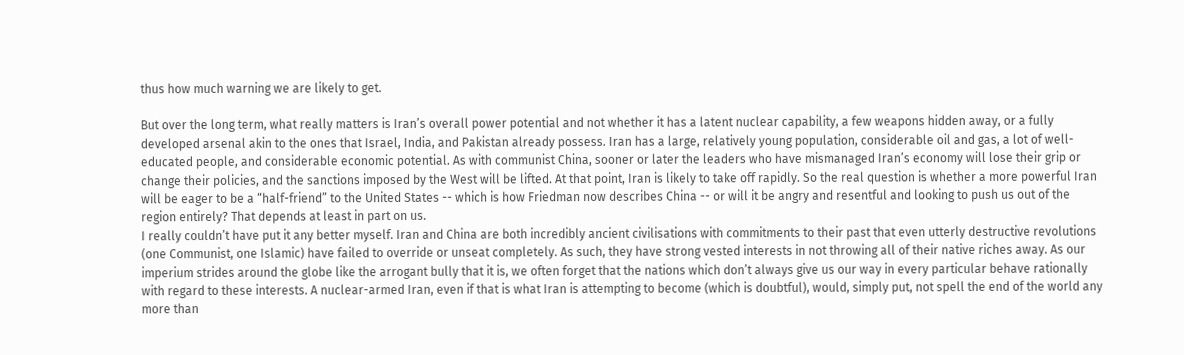thus how much warning we are likely to get.

But over the long term, what really matters is Iran’s overall power potential and not whether it has a latent nuclear capability, a few weapons hidden away, or a fully developed arsenal akin to the ones that Israel, India, and Pakistan already possess. Iran has a large, relatively young population, considerable oil and gas, a lot of well-educated people, and considerable economic potential. As with communist China, sooner or later the leaders who have mismanaged Iran’s economy will lose their grip or change their policies, and the sanctions imposed by the West will be lifted. At that point, Iran is likely to take off rapidly. So the real question is whether a more powerful Iran will be eager to be a “half-friend” to the United States -- which is how Friedman now describes China -- or will it be angry and resentful and looking to push us out of the region entirely? That depends at least in part on us.
I really couldn’t have put it any better myself. Iran and China are both incredibly ancient civilisations with commitments to their past that even utterly destructive revolutions (one Communist, one Islamic) have failed to override or unseat completely. As such, they have strong vested interests in not throwing all of their native riches away. As our imperium strides around the globe like the arrogant bully that it is, we often forget that the nations which don’t always give us our way in every particular behave rationally with regard to these interests. A nuclear-armed Iran, even if that is what Iran is attempting to become (which is doubtful), would, simply put, not spell the end of the world any more than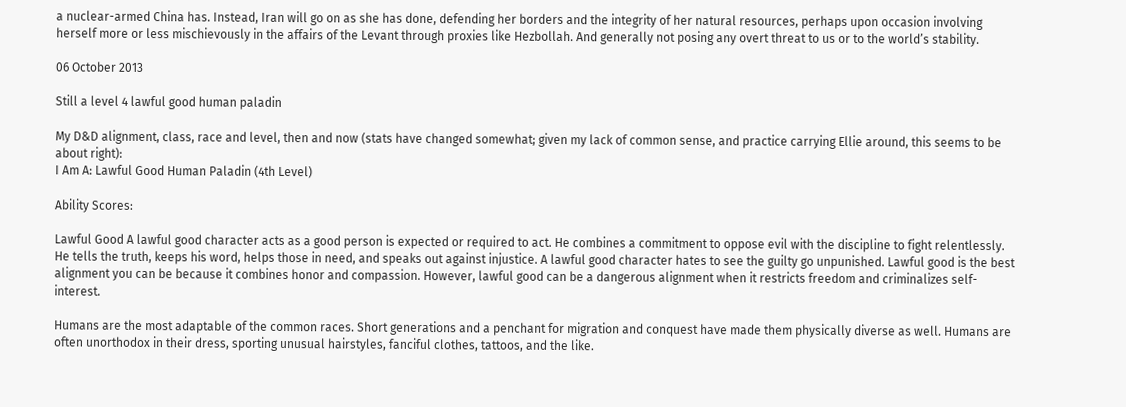a nuclear-armed China has. Instead, Iran will go on as she has done, defending her borders and the integrity of her natural resources, perhaps upon occasion involving herself more or less mischievously in the affairs of the Levant through proxies like Hezbollah. And generally not posing any overt threat to us or to the world’s stability.

06 October 2013

Still a level 4 lawful good human paladin

My D&D alignment, class, race and level, then and now (stats have changed somewhat; given my lack of common sense, and practice carrying Ellie around, this seems to be about right):
I Am A: Lawful Good Human Paladin (4th Level)

Ability Scores:

Lawful Good A lawful good character acts as a good person is expected or required to act. He combines a commitment to oppose evil with the discipline to fight relentlessly. He tells the truth, keeps his word, helps those in need, and speaks out against injustice. A lawful good character hates to see the guilty go unpunished. Lawful good is the best alignment you can be because it combines honor and compassion. However, lawful good can be a dangerous alignment when it restricts freedom and criminalizes self-interest.

Humans are the most adaptable of the common races. Short generations and a penchant for migration and conquest have made them physically diverse as well. Humans are often unorthodox in their dress, sporting unusual hairstyles, fanciful clothes, tattoos, and the like.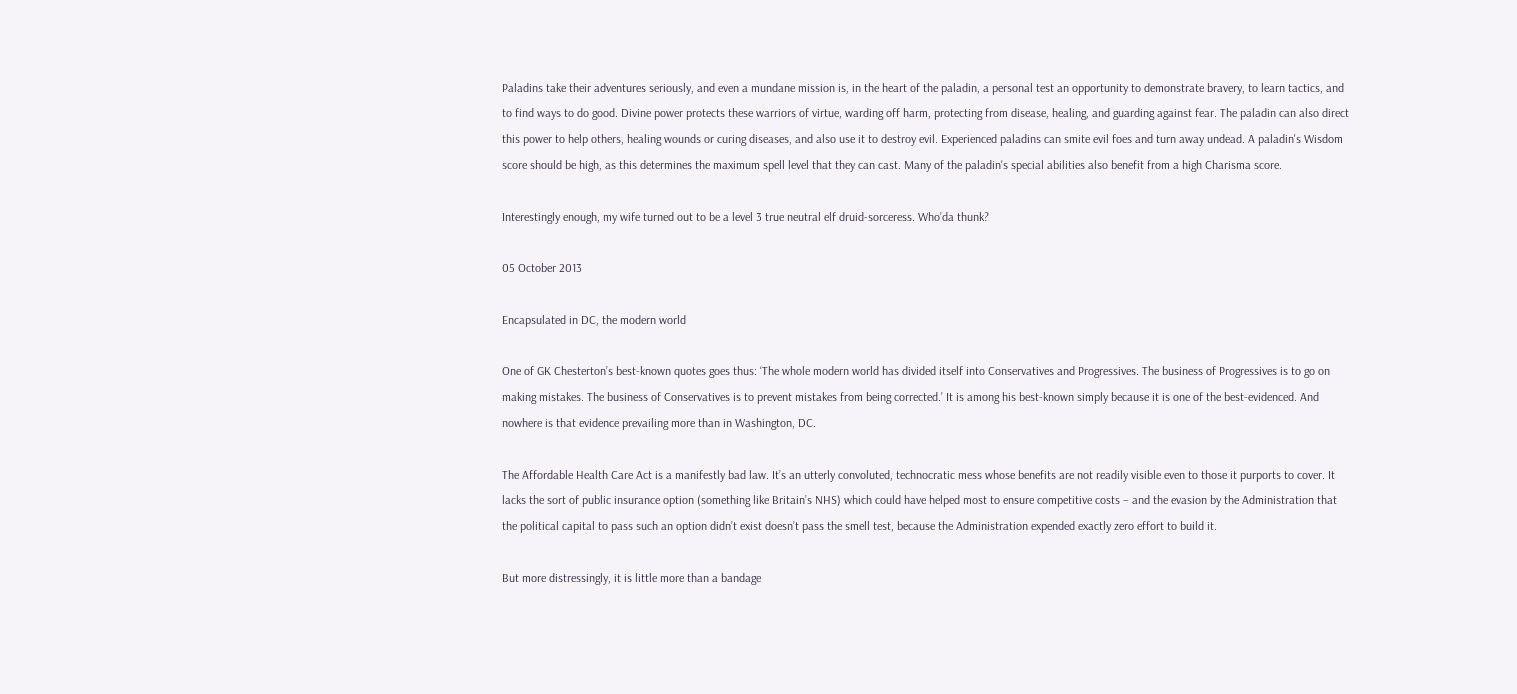Paladins take their adventures seriously, and even a mundane mission is, in the heart of the paladin, a personal test an opportunity to demonstrate bravery, to learn tactics, and to find ways to do good. Divine power protects these warriors of virtue, warding off harm, protecting from disease, healing, and guarding against fear. The paladin can also direct this power to help others, healing wounds or curing diseases, and also use it to destroy evil. Experienced paladins can smite evil foes and turn away undead. A paladin's Wisdom score should be high, as this determines the maximum spell level that they can cast. Many of the paladin's special abilities also benefit from a high Charisma score.

Interestingly enough, my wife turned out to be a level 3 true neutral elf druid-sorceress. Who’da thunk?

05 October 2013

Encapsulated in DC, the modern world

One of GK Chesterton’s best-known quotes goes thus: ‘The whole modern world has divided itself into Conservatives and Progressives. The business of Progressives is to go on making mistakes. The business of Conservatives is to prevent mistakes from being corrected.’ It is among his best-known simply because it is one of the best-evidenced. And nowhere is that evidence prevailing more than in Washington, DC.

The Affordable Health Care Act is a manifestly bad law. It’s an utterly convoluted, technocratic mess whose benefits are not readily visible even to those it purports to cover. It lacks the sort of public insurance option (something like Britain’s NHS) which could have helped most to ensure competitive costs – and the evasion by the Administration that the political capital to pass such an option didn’t exist doesn’t pass the smell test, because the Administration expended exactly zero effort to build it.

But more distressingly, it is little more than a bandage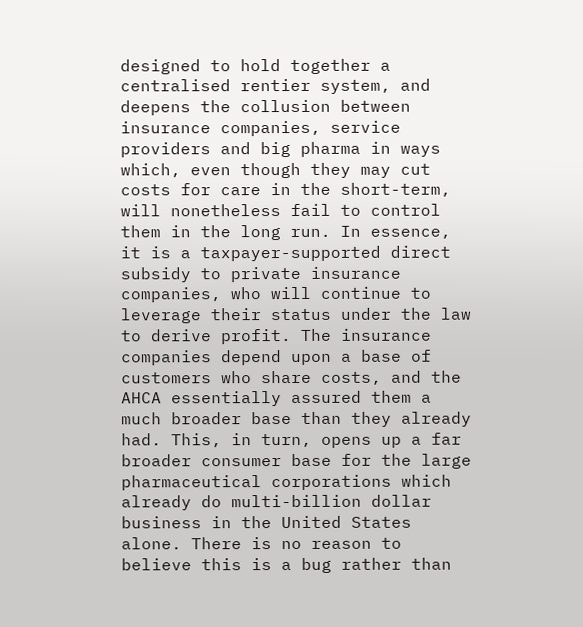designed to hold together a centralised rentier system, and deepens the collusion between insurance companies, service providers and big pharma in ways which, even though they may cut costs for care in the short-term, will nonetheless fail to control them in the long run. In essence, it is a taxpayer-supported direct subsidy to private insurance companies, who will continue to leverage their status under the law to derive profit. The insurance companies depend upon a base of customers who share costs, and the AHCA essentially assured them a much broader base than they already had. This, in turn, opens up a far broader consumer base for the large pharmaceutical corporations which already do multi-billion dollar business in the United States alone. There is no reason to believe this is a bug rather than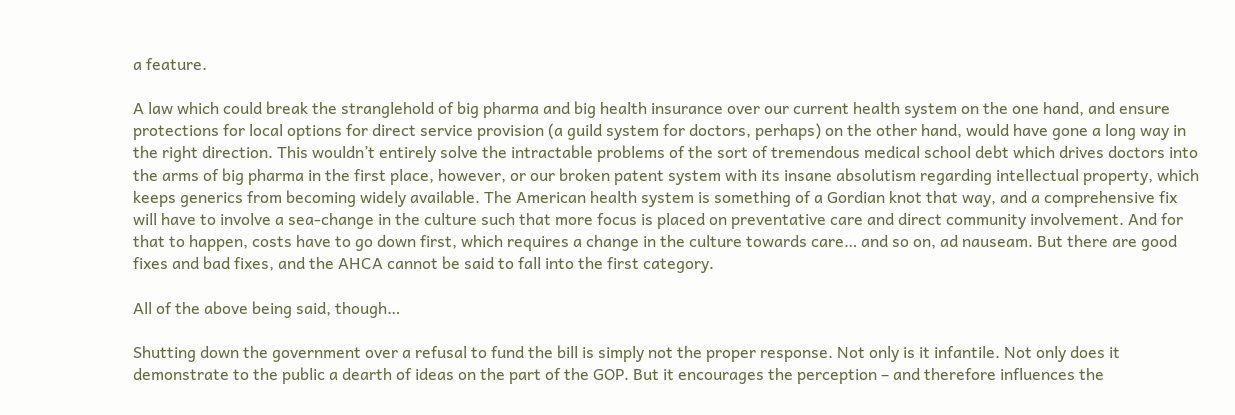a feature.

A law which could break the stranglehold of big pharma and big health insurance over our current health system on the one hand, and ensure protections for local options for direct service provision (a guild system for doctors, perhaps) on the other hand, would have gone a long way in the right direction. This wouldn’t entirely solve the intractable problems of the sort of tremendous medical school debt which drives doctors into the arms of big pharma in the first place, however, or our broken patent system with its insane absolutism regarding intellectual property, which keeps generics from becoming widely available. The American health system is something of a Gordian knot that way, and a comprehensive fix will have to involve a sea-change in the culture such that more focus is placed on preventative care and direct community involvement. And for that to happen, costs have to go down first, which requires a change in the culture towards care… and so on, ad nauseam. But there are good fixes and bad fixes, and the AHCA cannot be said to fall into the first category.

All of the above being said, though…

Shutting down the government over a refusal to fund the bill is simply not the proper response. Not only is it infantile. Not only does it demonstrate to the public a dearth of ideas on the part of the GOP. But it encourages the perception – and therefore influences the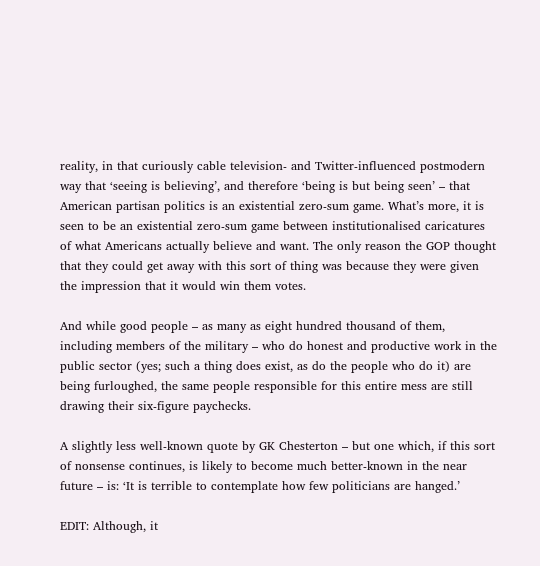reality, in that curiously cable television- and Twitter-influenced postmodern way that ‘seeing is believing’, and therefore ‘being is but being seen’ – that American partisan politics is an existential zero-sum game. What’s more, it is seen to be an existential zero-sum game between institutionalised caricatures of what Americans actually believe and want. The only reason the GOP thought that they could get away with this sort of thing was because they were given the impression that it would win them votes.

And while good people – as many as eight hundred thousand of them, including members of the military – who do honest and productive work in the public sector (yes; such a thing does exist, as do the people who do it) are being furloughed, the same people responsible for this entire mess are still drawing their six-figure paychecks.

A slightly less well-known quote by GK Chesterton – but one which, if this sort of nonsense continues, is likely to become much better-known in the near future – is: ‘It is terrible to contemplate how few politicians are hanged.’

EDIT: Although, it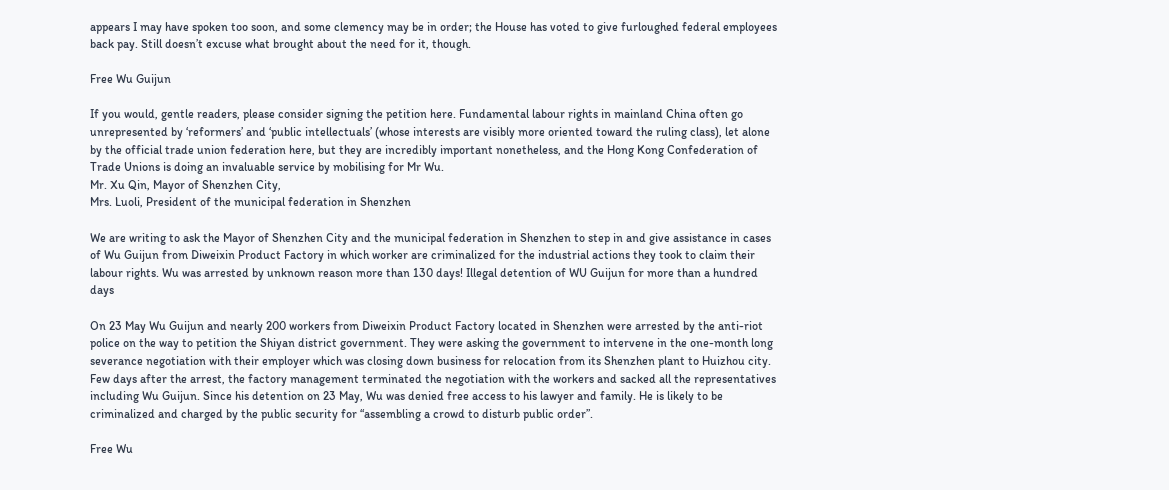appears I may have spoken too soon, and some clemency may be in order; the House has voted to give furloughed federal employees back pay. Still doesn’t excuse what brought about the need for it, though.

Free Wu Guijun

If you would, gentle readers, please consider signing the petition here. Fundamental labour rights in mainland China often go unrepresented by ‘reformers’ and ‘public intellectuals’ (whose interests are visibly more oriented toward the ruling class), let alone by the official trade union federation here, but they are incredibly important nonetheless, and the Hong Kong Confederation of Trade Unions is doing an invaluable service by mobilising for Mr Wu.
Mr. Xu Qin, Mayor of Shenzhen City,
Mrs. Luoli, President of the municipal federation in Shenzhen

We are writing to ask the Mayor of Shenzhen City and the municipal federation in Shenzhen to step in and give assistance in cases of Wu Guijun from Diweixin Product Factory in which worker are criminalized for the industrial actions they took to claim their labour rights. Wu was arrested by unknown reason more than 130 days! Illegal detention of WU Guijun for more than a hundred days

On 23 May Wu Guijun and nearly 200 workers from Diweixin Product Factory located in Shenzhen were arrested by the anti-riot police on the way to petition the Shiyan district government. They were asking the government to intervene in the one-month long severance negotiation with their employer which was closing down business for relocation from its Shenzhen plant to Huizhou city. Few days after the arrest, the factory management terminated the negotiation with the workers and sacked all the representatives including Wu Guijun. Since his detention on 23 May, Wu was denied free access to his lawyer and family. He is likely to be criminalized and charged by the public security for “assembling a crowd to disturb public order”.

Free Wu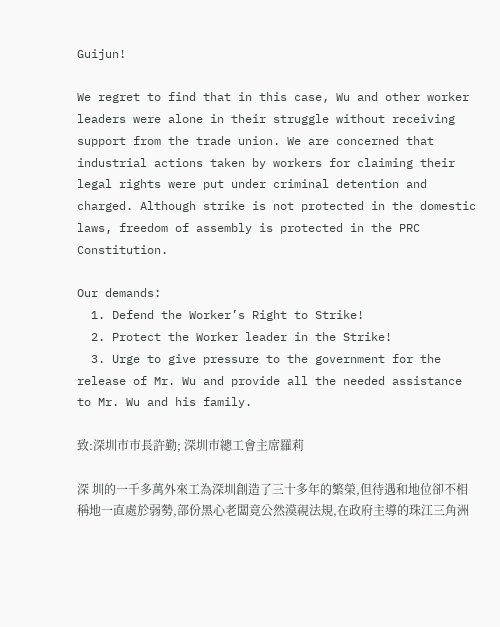Guijun!

We regret to find that in this case, Wu and other worker leaders were alone in their struggle without receiving support from the trade union. We are concerned that industrial actions taken by workers for claiming their legal rights were put under criminal detention and charged. Although strike is not protected in the domestic laws, freedom of assembly is protected in the PRC Constitution.

Our demands:
  1. Defend the Worker’s Right to Strike!
  2. Protect the Worker leader in the Strike!
  3. Urge to give pressure to the government for the release of Mr. Wu and provide all the needed assistance to Mr. Wu and his family.

致:深圳市市長許勤; 深圳市總工會主席羅莉

深 圳的一千多萬外來工為深圳創造了三十多年的繁榮,但待遇和地位卻不相稱地一直處於弱勢,部份黑心老闆竟公然漠視法規,在政府主導的珠江三角洲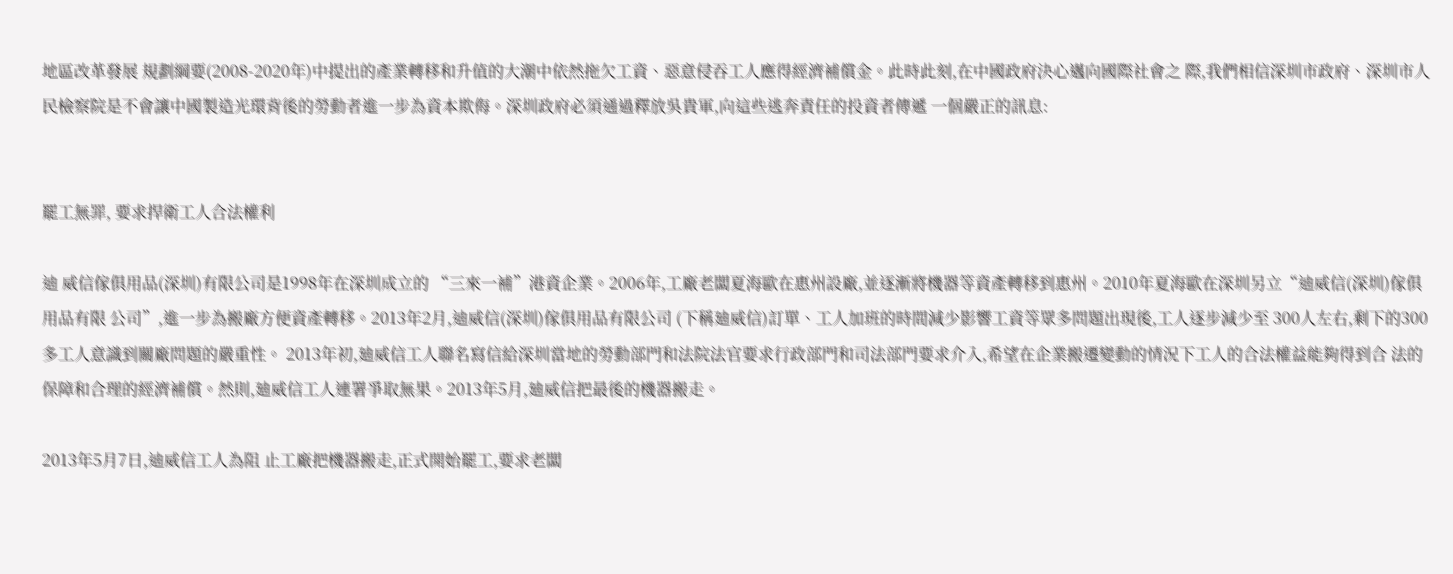地區改革發展 規劃綱要(2008-2020年)中提出的產業轉移和升值的大潮中依然拖欠工資、惡意侵吞工人應得經濟補償金。此時此刻,在中國政府決心邁向國際社會之 際,我們相信深圳市政府、深圳市人民檢察院是不會讓中國製造光環背後的勞動者進一步為資本欺侮。深圳政府必須通過釋放吳貴軍,向這些逃奔責任的投資者傳遞 一個嚴正的訊息:


罷工無罪, 要求捍衛工人合法權利

迪 威信傢俱用品(深圳)有限公司是1998年在深圳成立的 “三來一補”港資企業。2006年,工廠老闆夏海歐在惠州設廠,並逐漸將機器等資產轉移到惠州。2010年夏海歐在深圳另立“迪威信(深圳)傢俱用品有限 公司”,進一步為搬廠方便資產轉移。2013年2月,迪威信(深圳)傢俱用品有限公司 (下稱廸威信)訂單、工人加班的時間減少影響工資等眾多問題出現後,工人逐步減少至 300人左右,剩下的300多工人意識到關廠問題的嚴重性。 2013年初,廸威信工人聯名寫信給深圳當地的勞動部門和法院法官要求行政部門和司法部門要求介入,希望在企業搬遷變動的情況下工人的合法權益能夠得到合 法的保障和合理的經濟補償。然則,廸威信工人連署爭取無果。2013年5月,廸威信把最後的機器搬走。

2013年5月7日,迪威信工人為阻 止工廠把機器搬走,正式開始罷工,要求老闆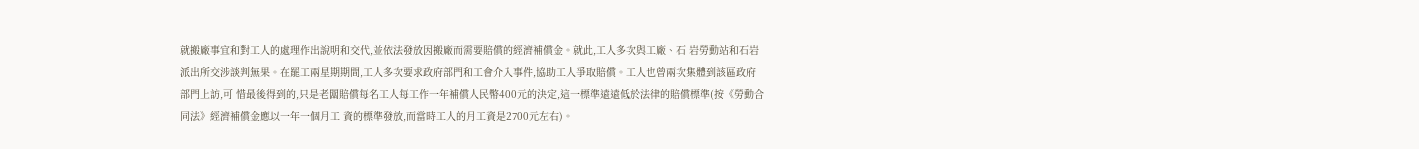就搬廠事宜和對工人的處理作出說明和交代,並依法發放因搬廠而需要賠償的經濟補償金。就此,工人多次與工廠、石 岩勞動站和石岩派出所交涉談判無果。在罷工兩星期期間,工人多次要求政府部門和工會介入事件,協助工人爭取賠償。工人也曾兩次集體到該區政府部門上訪,可 惜最後得到的,只是老闆賠償每名工人每工作一年補償人民幣400元的決定,這一標準遠遠低於法律的賠償標準(按《勞動合同法》經濟補償金應以一年一個月工 資的標準發放,而當時工人的月工資是2700元左右)。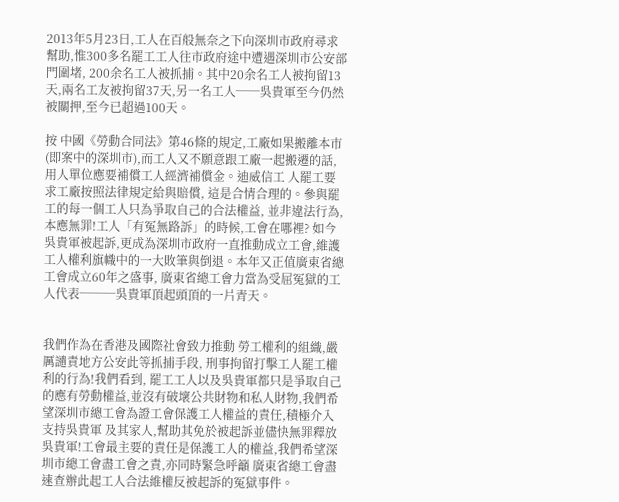2013年5月23日,工人在百般無奈之下向深圳市政府尋求幫助,惟300多名罷工工人往市政府途中遭遇深圳市公安部門圍堵, 200余名工人被抓捕。其中20余名工人被拘留13天,兩名工友被拘留37天,另一名工人──吳貴軍至今仍然被關押,至今已超過100天。

按 中國《勞動合同法》第46條的規定,工廠如果搬離本巿(即案中的深圳市),而工人又不願意跟工廠一起搬遷的話,用人單位應要補償工人經濟補償金。迪威信工 人罷工要求工廠按照法律規定給與賠償, 這是合情合理的。參與罷工的每一個工人只為爭取自己的合法權益, 並非違法行為,本應無罪!工人「有冤無路訴」的時候,工會在哪裡? 如今吳貴軍被起訴,更成為深圳市政府一直推動成立工會,維護工人權利旗幟中的一大敗筆與倒退。本年又正值廣東省總工會成立60年之盛事, 廣東省總工會力當為受屈冤獄的工人代表───吳貴軍頂起頭頂的一片青天。


我們作為在香港及國際社會致力推動 勞工權利的組織,嚴厲譴責地方公安此等抓捕手段, 刑事拘留打擊工人罷工權利的行為!我們看到, 罷工工人以及吳貴軍都只是爭取自己的應有勞動權益,並沒有破壞公共財物和私人財物,我們希望深圳市總工會為證工會保護工人權益的責任,積極介入支持吳貴軍 及其家人,幫助其免於被起訴並儘快無罪釋放吳貴軍!工會最主要的責任是保護工人的權益,我們希望深圳市總工會盡工會之責,亦同時緊急呼籲 廣東省總工會盡速查辦此起工人合法維權反被起訴的冤獄事件。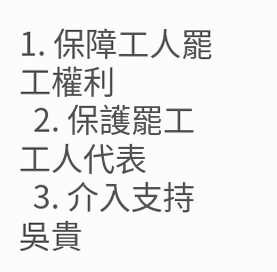1. 保障工人罷工權利
  2. 保護罷工工人代表
  3. 介入支持吳貴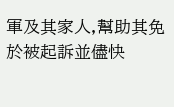軍及其家人,幫助其免於被起訴並儘快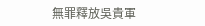無罪釋放吳貴軍